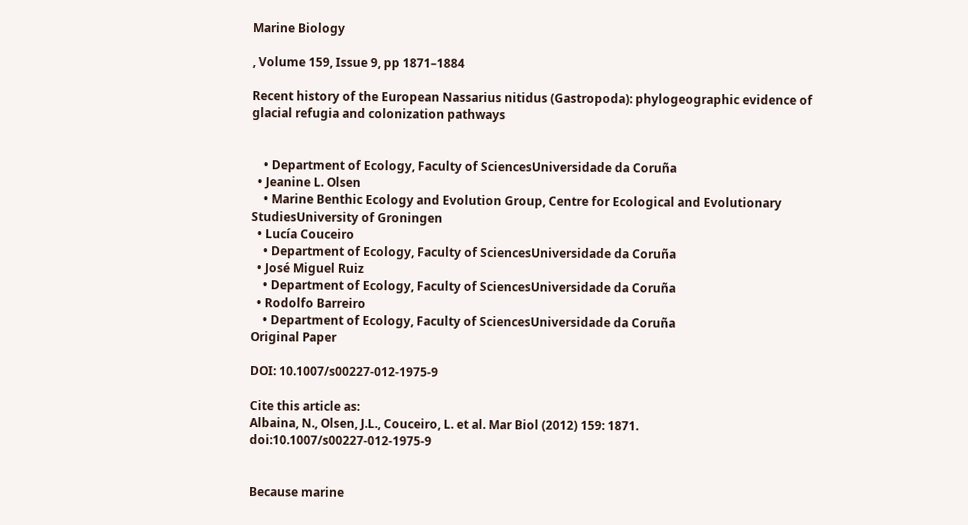Marine Biology

, Volume 159, Issue 9, pp 1871–1884

Recent history of the European Nassarius nitidus (Gastropoda): phylogeographic evidence of glacial refugia and colonization pathways


    • Department of Ecology, Faculty of SciencesUniversidade da Coruña
  • Jeanine L. Olsen
    • Marine Benthic Ecology and Evolution Group, Centre for Ecological and Evolutionary StudiesUniversity of Groningen
  • Lucía Couceiro
    • Department of Ecology, Faculty of SciencesUniversidade da Coruña
  • José Miguel Ruiz
    • Department of Ecology, Faculty of SciencesUniversidade da Coruña
  • Rodolfo Barreiro
    • Department of Ecology, Faculty of SciencesUniversidade da Coruña
Original Paper

DOI: 10.1007/s00227-012-1975-9

Cite this article as:
Albaina, N., Olsen, J.L., Couceiro, L. et al. Mar Biol (2012) 159: 1871. doi:10.1007/s00227-012-1975-9


Because marine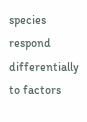species respond differentially to factors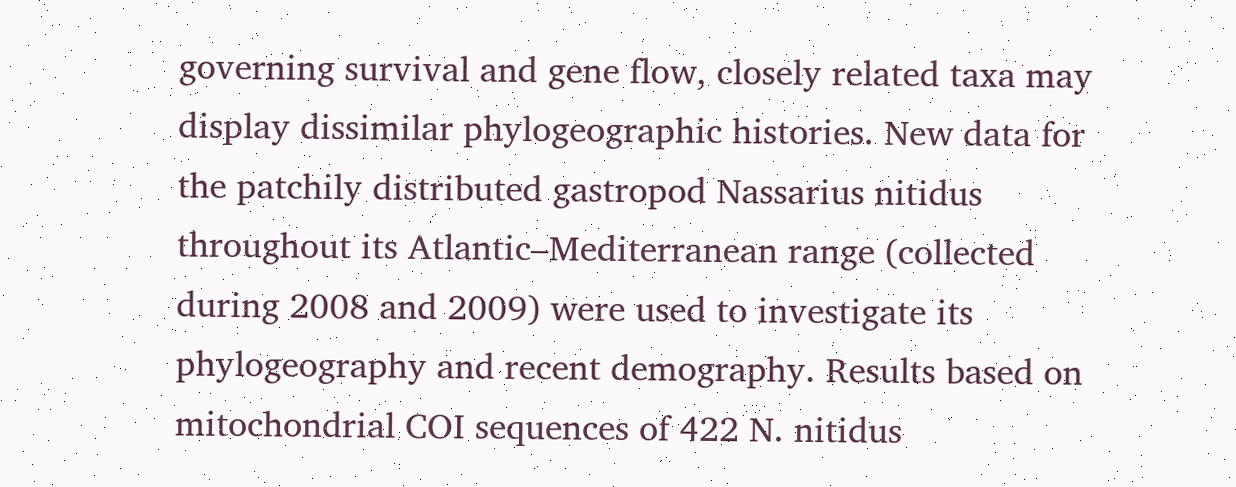governing survival and gene flow, closely related taxa may display dissimilar phylogeographic histories. New data for the patchily distributed gastropod Nassarius nitidus throughout its Atlantic–Mediterranean range (collected during 2008 and 2009) were used to investigate its phylogeography and recent demography. Results based on mitochondrial COI sequences of 422 N. nitidus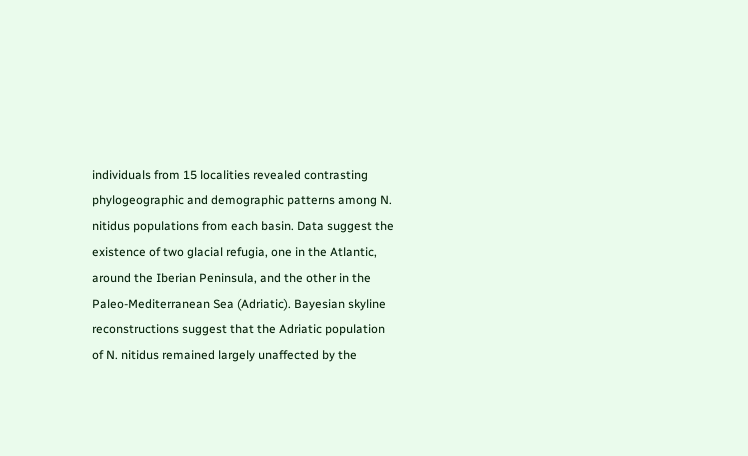individuals from 15 localities revealed contrasting phylogeographic and demographic patterns among N. nitidus populations from each basin. Data suggest the existence of two glacial refugia, one in the Atlantic, around the Iberian Peninsula, and the other in the Paleo-Mediterranean Sea (Adriatic). Bayesian skyline reconstructions suggest that the Adriatic population of N. nitidus remained largely unaffected by the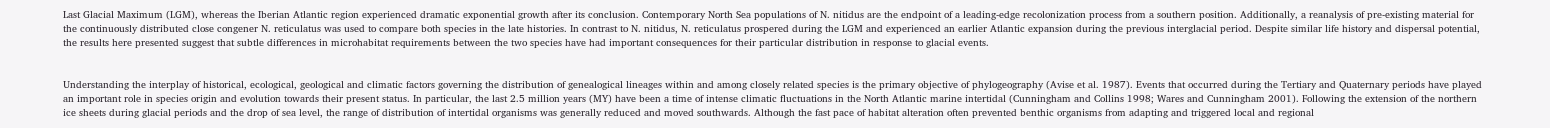Last Glacial Maximum (LGM), whereas the Iberian Atlantic region experienced dramatic exponential growth after its conclusion. Contemporary North Sea populations of N. nitidus are the endpoint of a leading-edge recolonization process from a southern position. Additionally, a reanalysis of pre-existing material for the continuously distributed close congener N. reticulatus was used to compare both species in the late histories. In contrast to N. nitidus, N. reticulatus prospered during the LGM and experienced an earlier Atlantic expansion during the previous interglacial period. Despite similar life history and dispersal potential, the results here presented suggest that subtle differences in microhabitat requirements between the two species have had important consequences for their particular distribution in response to glacial events.


Understanding the interplay of historical, ecological, geological and climatic factors governing the distribution of genealogical lineages within and among closely related species is the primary objective of phylogeography (Avise et al. 1987). Events that occurred during the Tertiary and Quaternary periods have played an important role in species origin and evolution towards their present status. In particular, the last 2.5 million years (MY) have been a time of intense climatic fluctuations in the North Atlantic marine intertidal (Cunningham and Collins 1998; Wares and Cunningham 2001). Following the extension of the northern ice sheets during glacial periods and the drop of sea level, the range of distribution of intertidal organisms was generally reduced and moved southwards. Although the fast pace of habitat alteration often prevented benthic organisms from adapting and triggered local and regional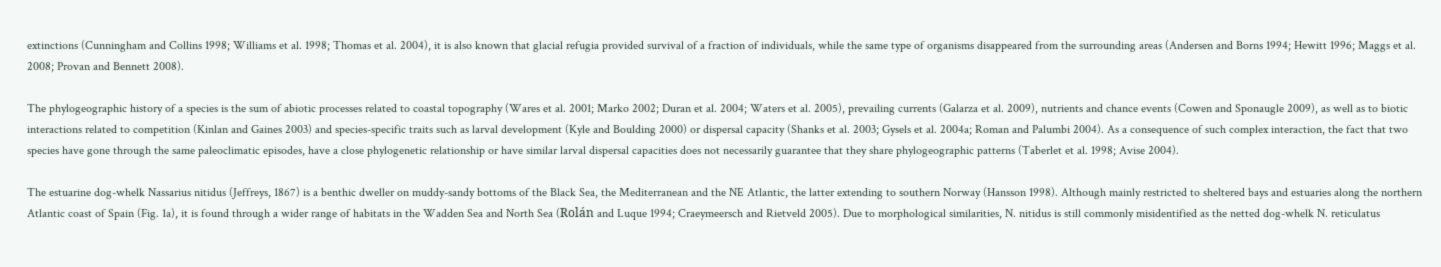extinctions (Cunningham and Collins 1998; Williams et al. 1998; Thomas et al. 2004), it is also known that glacial refugia provided survival of a fraction of individuals, while the same type of organisms disappeared from the surrounding areas (Andersen and Borns 1994; Hewitt 1996; Maggs et al. 2008; Provan and Bennett 2008).

The phylogeographic history of a species is the sum of abiotic processes related to coastal topography (Wares et al. 2001; Marko 2002; Duran et al. 2004; Waters et al. 2005), prevailing currents (Galarza et al. 2009), nutrients and chance events (Cowen and Sponaugle 2009), as well as to biotic interactions related to competition (Kinlan and Gaines 2003) and species-specific traits such as larval development (Kyle and Boulding 2000) or dispersal capacity (Shanks et al. 2003; Gysels et al. 2004a; Roman and Palumbi 2004). As a consequence of such complex interaction, the fact that two species have gone through the same paleoclimatic episodes, have a close phylogenetic relationship or have similar larval dispersal capacities does not necessarily guarantee that they share phylogeographic patterns (Taberlet et al. 1998; Avise 2004).

The estuarine dog-whelk Nassarius nitidus (Jeffreys, 1867) is a benthic dweller on muddy-sandy bottoms of the Black Sea, the Mediterranean and the NE Atlantic, the latter extending to southern Norway (Hansson 1998). Although mainly restricted to sheltered bays and estuaries along the northern Atlantic coast of Spain (Fig. 1a), it is found through a wider range of habitats in the Wadden Sea and North Sea (Rolán and Luque 1994; Craeymeersch and Rietveld 2005). Due to morphological similarities, N. nitidus is still commonly misidentified as the netted dog-whelk N. reticulatus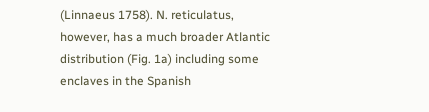(Linnaeus 1758). N. reticulatus, however, has a much broader Atlantic distribution (Fig. 1a) including some enclaves in the Spanish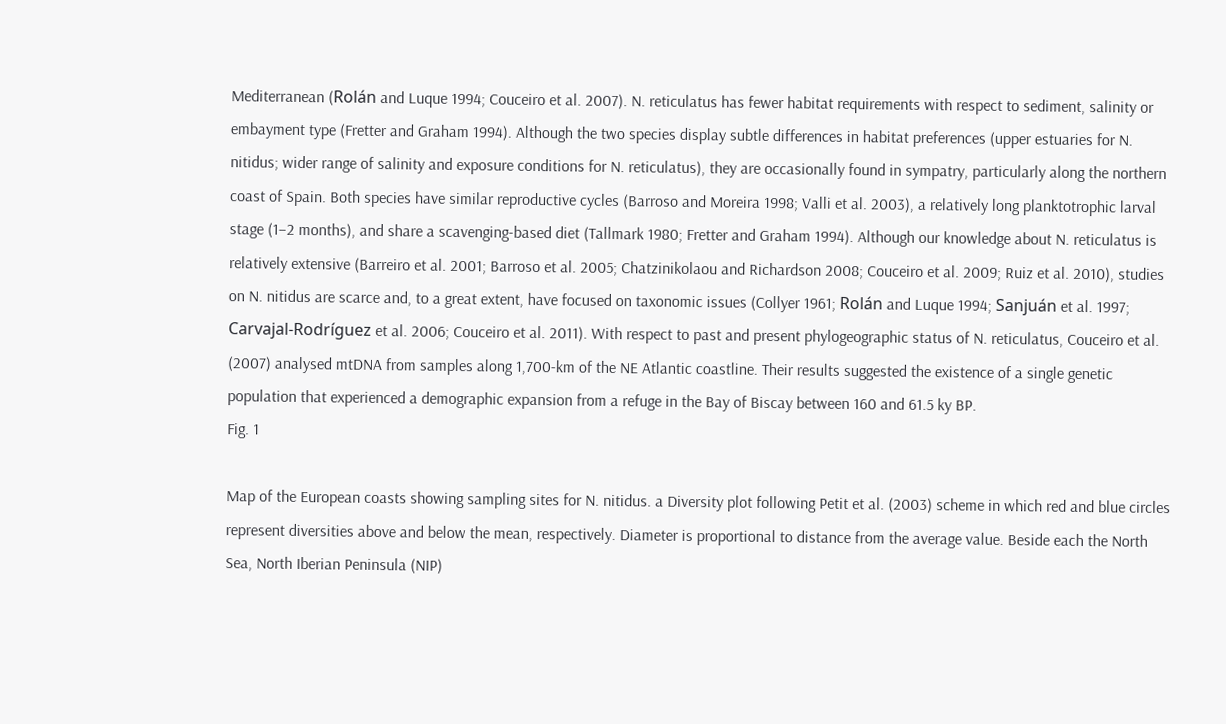Mediterranean (Rolán and Luque 1994; Couceiro et al. 2007). N. reticulatus has fewer habitat requirements with respect to sediment, salinity or embayment type (Fretter and Graham 1994). Although the two species display subtle differences in habitat preferences (upper estuaries for N. nitidus; wider range of salinity and exposure conditions for N. reticulatus), they are occasionally found in sympatry, particularly along the northern coast of Spain. Both species have similar reproductive cycles (Barroso and Moreira 1998; Valli et al. 2003), a relatively long planktotrophic larval stage (1–2 months), and share a scavenging-based diet (Tallmark 1980; Fretter and Graham 1994). Although our knowledge about N. reticulatus is relatively extensive (Barreiro et al. 2001; Barroso et al. 2005; Chatzinikolaou and Richardson 2008; Couceiro et al. 2009; Ruiz et al. 2010), studies on N. nitidus are scarce and, to a great extent, have focused on taxonomic issues (Collyer 1961; Rolán and Luque 1994; Sanjuán et al. 1997; Carvajal-Rodríguez et al. 2006; Couceiro et al. 2011). With respect to past and present phylogeographic status of N. reticulatus, Couceiro et al. (2007) analysed mtDNA from samples along 1,700-km of the NE Atlantic coastline. Their results suggested the existence of a single genetic population that experienced a demographic expansion from a refuge in the Bay of Biscay between 160 and 61.5 ky BP.
Fig. 1

Map of the European coasts showing sampling sites for N. nitidus. a Diversity plot following Petit et al. (2003) scheme in which red and blue circles represent diversities above and below the mean, respectively. Diameter is proportional to distance from the average value. Beside each the North Sea, North Iberian Peninsula (NIP)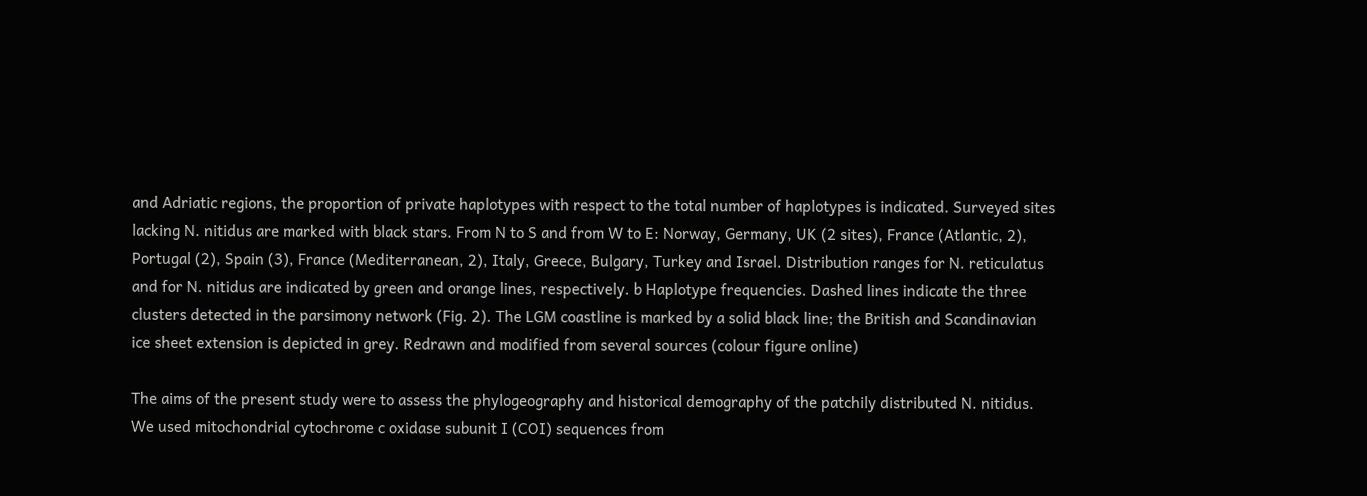and Adriatic regions, the proportion of private haplotypes with respect to the total number of haplotypes is indicated. Surveyed sites lacking N. nitidus are marked with black stars. From N to S and from W to E: Norway, Germany, UK (2 sites), France (Atlantic, 2), Portugal (2), Spain (3), France (Mediterranean, 2), Italy, Greece, Bulgary, Turkey and Israel. Distribution ranges for N. reticulatus and for N. nitidus are indicated by green and orange lines, respectively. b Haplotype frequencies. Dashed lines indicate the three clusters detected in the parsimony network (Fig. 2). The LGM coastline is marked by a solid black line; the British and Scandinavian ice sheet extension is depicted in grey. Redrawn and modified from several sources (colour figure online)

The aims of the present study were to assess the phylogeography and historical demography of the patchily distributed N. nitidus. We used mitochondrial cytochrome c oxidase subunit I (COI) sequences from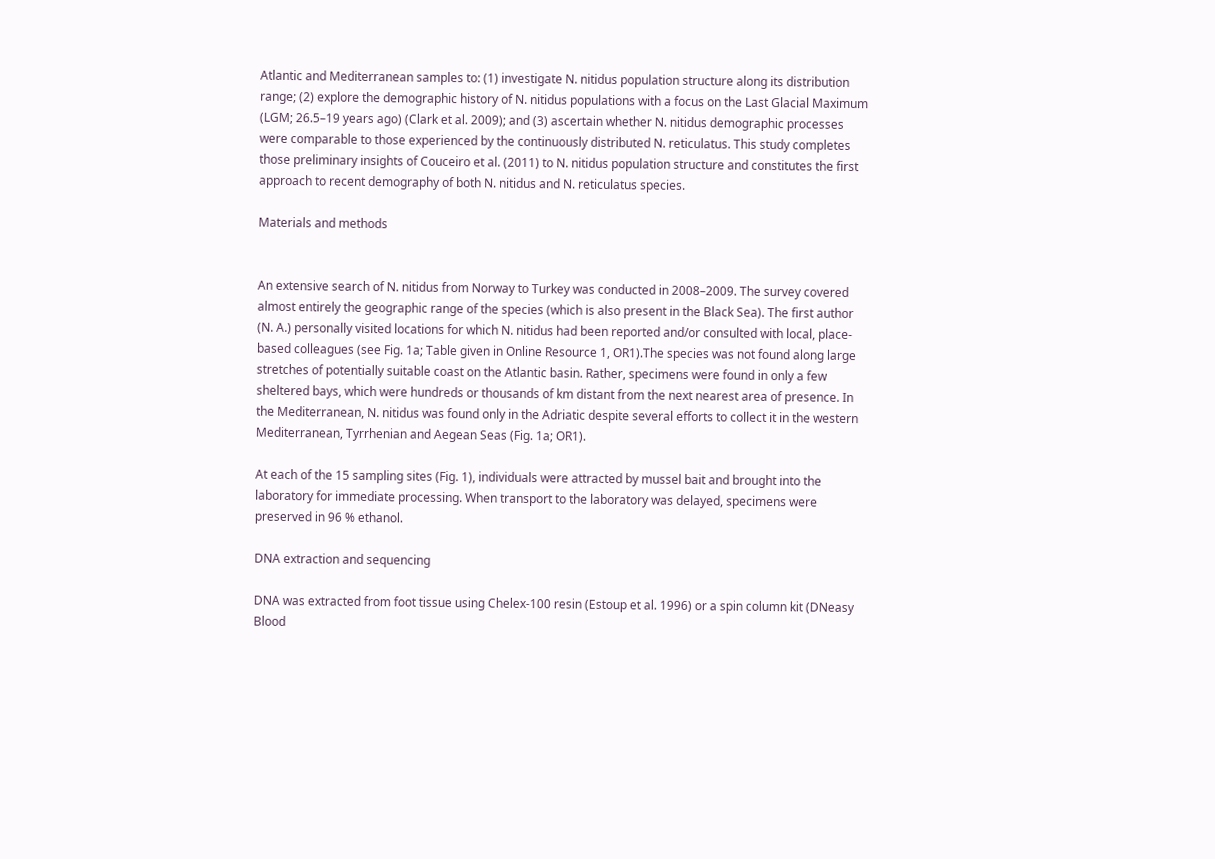Atlantic and Mediterranean samples to: (1) investigate N. nitidus population structure along its distribution range; (2) explore the demographic history of N. nitidus populations with a focus on the Last Glacial Maximum (LGM; 26.5–19 years ago) (Clark et al. 2009); and (3) ascertain whether N. nitidus demographic processes were comparable to those experienced by the continuously distributed N. reticulatus. This study completes those preliminary insights of Couceiro et al. (2011) to N. nitidus population structure and constitutes the first approach to recent demography of both N. nitidus and N. reticulatus species.

Materials and methods


An extensive search of N. nitidus from Norway to Turkey was conducted in 2008–2009. The survey covered almost entirely the geographic range of the species (which is also present in the Black Sea). The first author (N. A.) personally visited locations for which N. nitidus had been reported and/or consulted with local, place-based colleagues (see Fig. 1a; Table given in Online Resource 1, OR1).The species was not found along large stretches of potentially suitable coast on the Atlantic basin. Rather, specimens were found in only a few sheltered bays, which were hundreds or thousands of km distant from the next nearest area of presence. In the Mediterranean, N. nitidus was found only in the Adriatic despite several efforts to collect it in the western Mediterranean, Tyrrhenian and Aegean Seas (Fig. 1a; OR1).

At each of the 15 sampling sites (Fig. 1), individuals were attracted by mussel bait and brought into the laboratory for immediate processing. When transport to the laboratory was delayed, specimens were preserved in 96 % ethanol.

DNA extraction and sequencing

DNA was extracted from foot tissue using Chelex-100 resin (Estoup et al. 1996) or a spin column kit (DNeasy Blood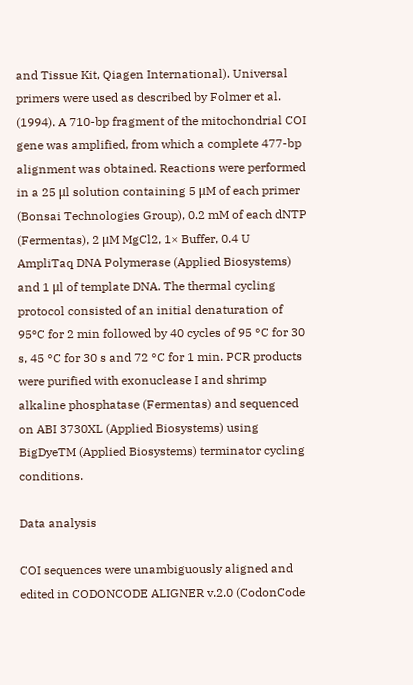and Tissue Kit, Qiagen International). Universal primers were used as described by Folmer et al. (1994). A 710-bp fragment of the mitochondrial COI gene was amplified, from which a complete 477-bp alignment was obtained. Reactions were performed in a 25 μl solution containing 5 μM of each primer (Bonsai Technologies Group), 0.2 mM of each dNTP (Fermentas), 2 μM MgCl2, 1× Buffer, 0.4 U AmpliTaq DNA Polymerase (Applied Biosystems) and 1 μl of template DNA. The thermal cycling protocol consisted of an initial denaturation of 95ºC for 2 min followed by 40 cycles of 95 °C for 30 s, 45 °C for 30 s and 72 °C for 1 min. PCR products were purified with exonuclease I and shrimp alkaline phosphatase (Fermentas) and sequenced on ABI 3730XL (Applied Biosystems) using BigDyeTM (Applied Biosystems) terminator cycling conditions.

Data analysis

COI sequences were unambiguously aligned and edited in CODONCODE ALIGNER v.2.0 (CodonCode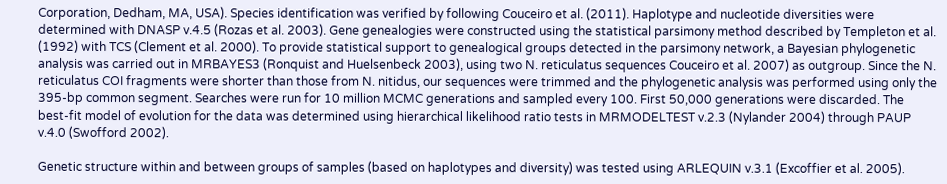Corporation, Dedham, MA, USA). Species identification was verified by following Couceiro et al. (2011). Haplotype and nucleotide diversities were determined with DNASP v.4.5 (Rozas et al. 2003). Gene genealogies were constructed using the statistical parsimony method described by Templeton et al. (1992) with TCS (Clement et al. 2000). To provide statistical support to genealogical groups detected in the parsimony network, a Bayesian phylogenetic analysis was carried out in MRBAYES3 (Ronquist and Huelsenbeck 2003), using two N. reticulatus sequences Couceiro et al. 2007) as outgroup. Since the N. reticulatus COI fragments were shorter than those from N. nitidus, our sequences were trimmed and the phylogenetic analysis was performed using only the 395-bp common segment. Searches were run for 10 million MCMC generations and sampled every 100. First 50,000 generations were discarded. The best-fit model of evolution for the data was determined using hierarchical likelihood ratio tests in MRMODELTEST v.2.3 (Nylander 2004) through PAUP v.4.0 (Swofford 2002).

Genetic structure within and between groups of samples (based on haplotypes and diversity) was tested using ARLEQUIN v.3.1 (Excoffier et al. 2005).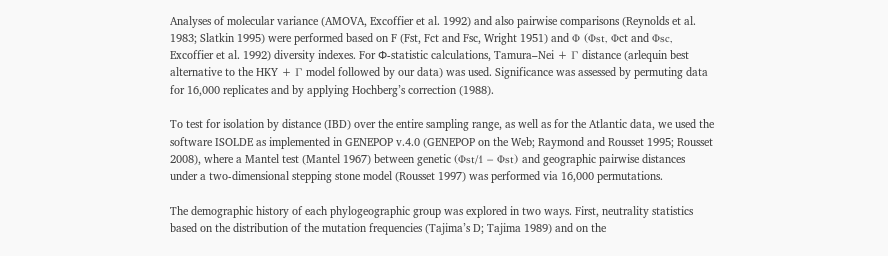Analyses of molecular variance (AMOVA, Excoffier et al. 1992) and also pairwise comparisons (Reynolds et al. 1983; Slatkin 1995) were performed based on F (Fst, Fct and Fsc, Wright 1951) and Φ (Φst, Φct and Φsc, Excoffier et al. 1992) diversity indexes. For Ф-statistic calculations, Tamura–Nei + Γ distance (arlequin best alternative to the HKY + Γ model followed by our data) was used. Significance was assessed by permuting data for 16,000 replicates and by applying Hochberg’s correction (1988).

To test for isolation by distance (IBD) over the entire sampling range, as well as for the Atlantic data, we used the software ISOLDE as implemented in GENEPOP v.4.0 (GENEPOP on the Web; Raymond and Rousset 1995; Rousset 2008), where a Mantel test (Mantel 1967) between genetic (Φst/1 − Φst) and geographic pairwise distances under a two-dimensional stepping stone model (Rousset 1997) was performed via 16,000 permutations.

The demographic history of each phylogeographic group was explored in two ways. First, neutrality statistics based on the distribution of the mutation frequencies (Tajima’s D; Tajima 1989) and on the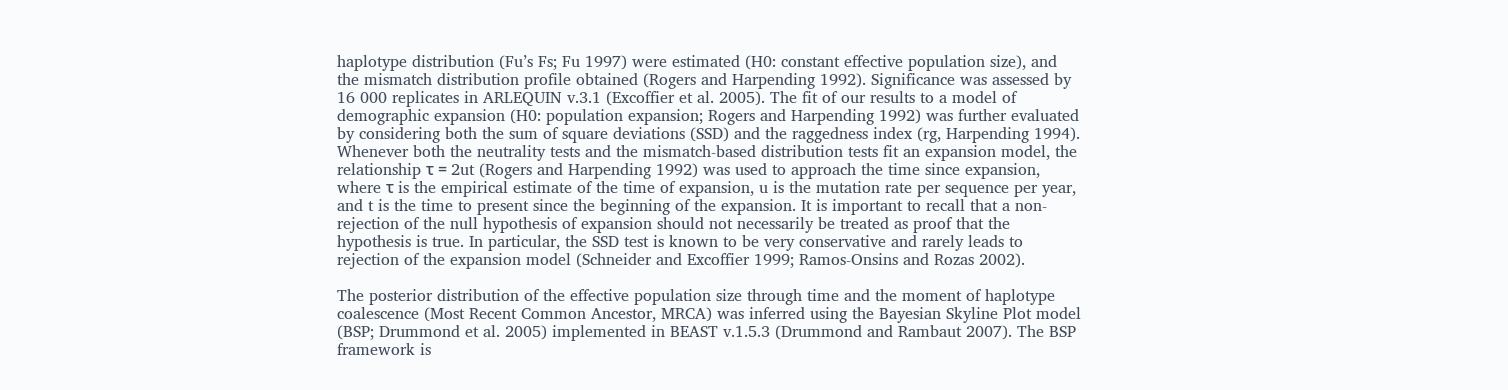haplotype distribution (Fu’s Fs; Fu 1997) were estimated (H0: constant effective population size), and the mismatch distribution profile obtained (Rogers and Harpending 1992). Significance was assessed by 16 000 replicates in ARLEQUIN v.3.1 (Excoffier et al. 2005). The fit of our results to a model of demographic expansion (H0: population expansion; Rogers and Harpending 1992) was further evaluated by considering both the sum of square deviations (SSD) and the raggedness index (rg, Harpending 1994). Whenever both the neutrality tests and the mismatch-based distribution tests fit an expansion model, the relationship τ = 2ut (Rogers and Harpending 1992) was used to approach the time since expansion, where τ is the empirical estimate of the time of expansion, u is the mutation rate per sequence per year, and t is the time to present since the beginning of the expansion. It is important to recall that a non-rejection of the null hypothesis of expansion should not necessarily be treated as proof that the hypothesis is true. In particular, the SSD test is known to be very conservative and rarely leads to rejection of the expansion model (Schneider and Excoffier 1999; Ramos-Onsins and Rozas 2002).

The posterior distribution of the effective population size through time and the moment of haplotype coalescence (Most Recent Common Ancestor, MRCA) was inferred using the Bayesian Skyline Plot model (BSP; Drummond et al. 2005) implemented in BEAST v.1.5.3 (Drummond and Rambaut 2007). The BSP framework is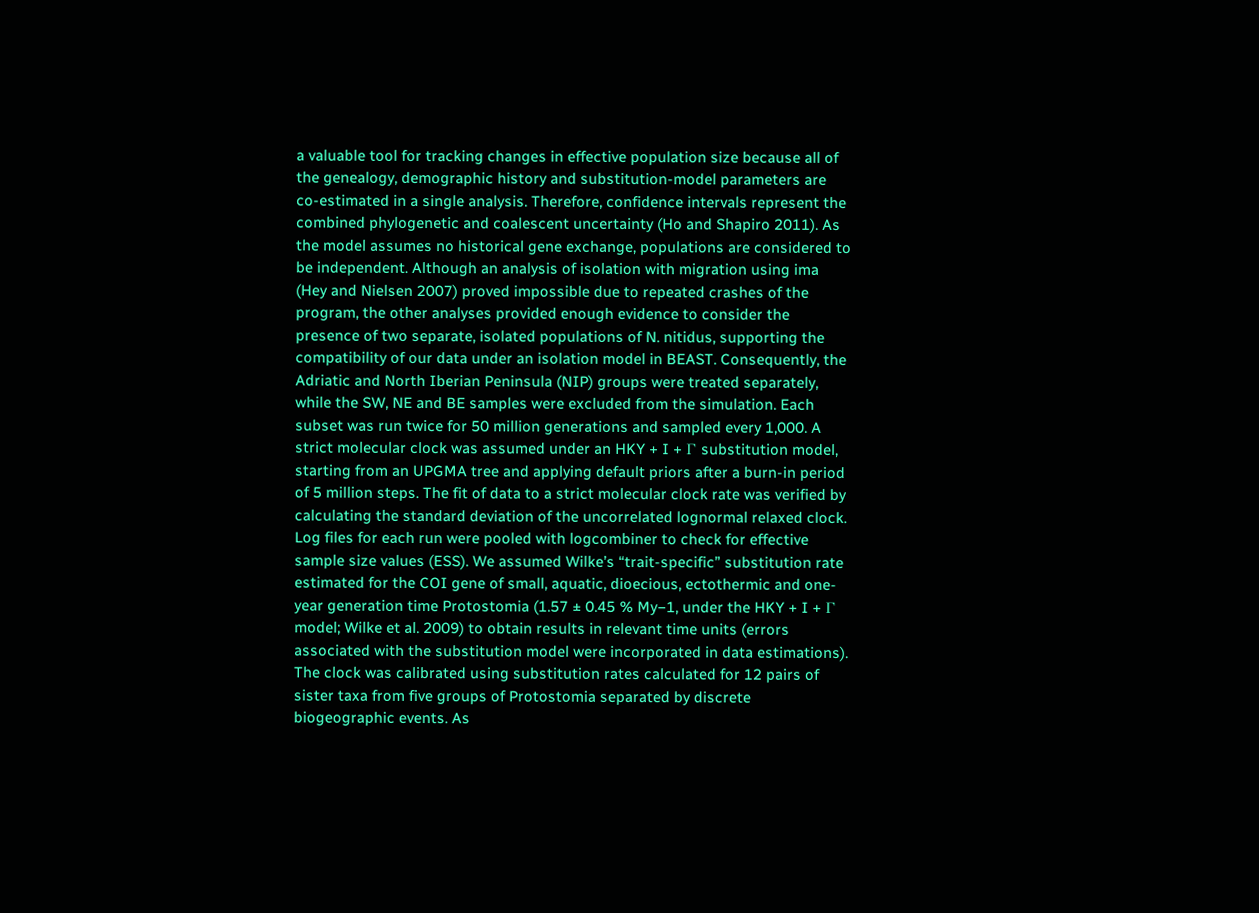a valuable tool for tracking changes in effective population size because all of the genealogy, demographic history and substitution-model parameters are co-estimated in a single analysis. Therefore, confidence intervals represent the combined phylogenetic and coalescent uncertainty (Ho and Shapiro 2011). As the model assumes no historical gene exchange, populations are considered to be independent. Although an analysis of isolation with migration using ima (Hey and Nielsen 2007) proved impossible due to repeated crashes of the program, the other analyses provided enough evidence to consider the presence of two separate, isolated populations of N. nitidus, supporting the compatibility of our data under an isolation model in BEAST. Consequently, the Adriatic and North Iberian Peninsula (NIP) groups were treated separately, while the SW, NE and BE samples were excluded from the simulation. Each subset was run twice for 50 million generations and sampled every 1,000. A strict molecular clock was assumed under an HKY + I + Γ substitution model, starting from an UPGMA tree and applying default priors after a burn-in period of 5 million steps. The fit of data to a strict molecular clock rate was verified by calculating the standard deviation of the uncorrelated lognormal relaxed clock. Log files for each run were pooled with logcombiner to check for effective sample size values (ESS). We assumed Wilke’s “trait-specific” substitution rate estimated for the COI gene of small, aquatic, dioecious, ectothermic and one-year generation time Protostomia (1.57 ± 0.45 % My−1, under the HKY + I + Γ model; Wilke et al. 2009) to obtain results in relevant time units (errors associated with the substitution model were incorporated in data estimations). The clock was calibrated using substitution rates calculated for 12 pairs of sister taxa from five groups of Protostomia separated by discrete biogeographic events. As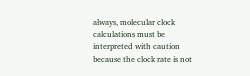always, molecular clock calculations must be interpreted with caution because the clock rate is not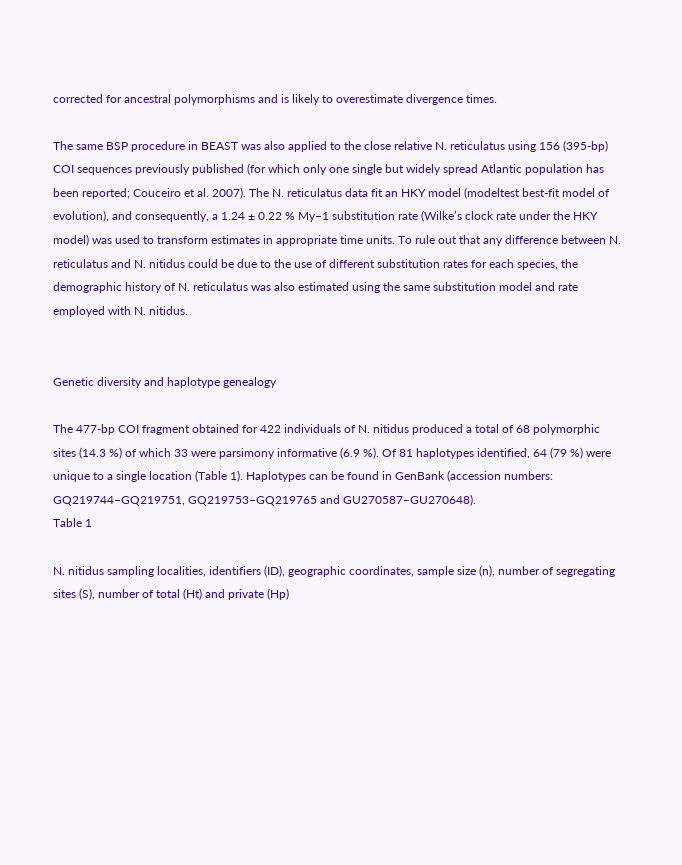corrected for ancestral polymorphisms and is likely to overestimate divergence times.

The same BSP procedure in BEAST was also applied to the close relative N. reticulatus using 156 (395-bp) COI sequences previously published (for which only one single but widely spread Atlantic population has been reported; Couceiro et al. 2007). The N. reticulatus data fit an HKY model (modeltest best-fit model of evolution), and consequently, a 1.24 ± 0.22 % My−1 substitution rate (Wilke’s clock rate under the HKY model) was used to transform estimates in appropriate time units. To rule out that any difference between N. reticulatus and N. nitidus could be due to the use of different substitution rates for each species, the demographic history of N. reticulatus was also estimated using the same substitution model and rate employed with N. nitidus.


Genetic diversity and haplotype genealogy

The 477-bp COI fragment obtained for 422 individuals of N. nitidus produced a total of 68 polymorphic sites (14.3 %) of which 33 were parsimony informative (6.9 %). Of 81 haplotypes identified, 64 (79 %) were unique to a single location (Table 1). Haplotypes can be found in GenBank (accession numbers: GQ219744–GQ219751, GQ219753–GQ219765 and GU270587–GU270648).
Table 1

N. nitidus sampling localities, identifiers (ID), geographic coordinates, sample size (n), number of segregating sites (S), number of total (Ht) and private (Hp)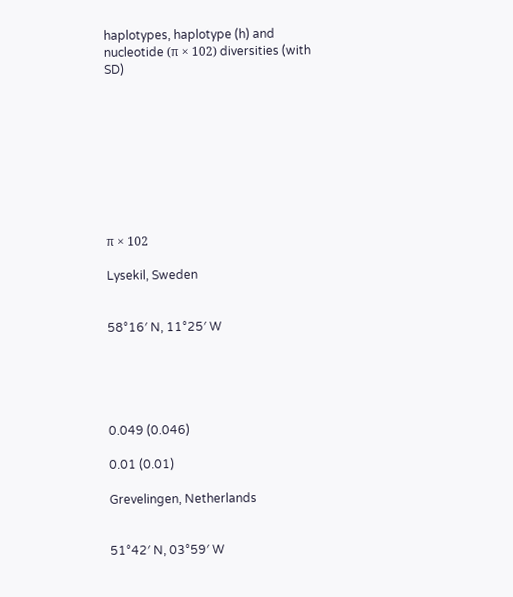haplotypes, haplotype (h) and nucleotide (π × 102) diversities (with SD)









π × 102

Lysekil, Sweden


58°16′ N, 11°25′ W





0.049 (0.046)

0.01 (0.01)

Grevelingen, Netherlands


51°42′ N, 03°59′ W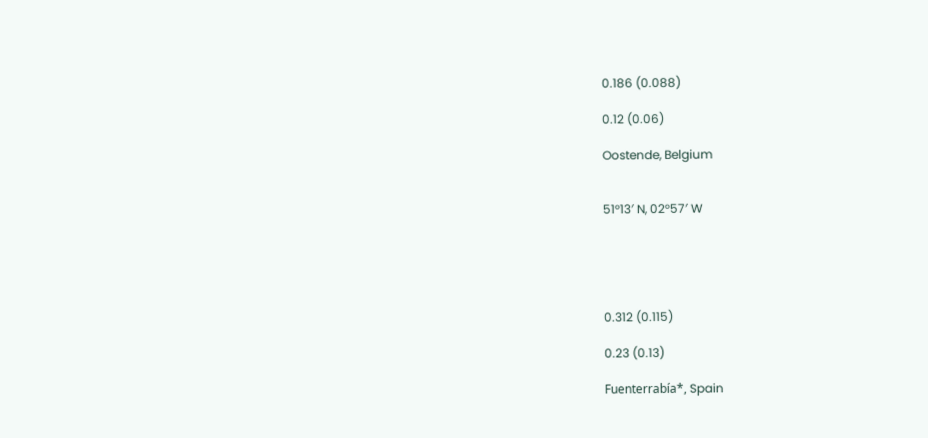0.186 (0.088)

0.12 (0.06)

Oostende, Belgium


51°13′ N, 02°57′ W





0.312 (0.115)

0.23 (0.13)

Fuenterrabía*, Spain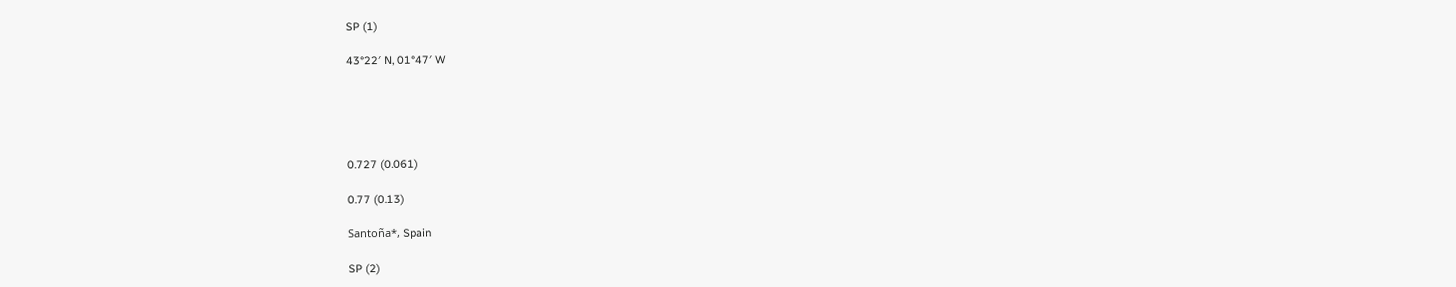SP (1)

43°22′ N, 01°47′ W





0.727 (0.061)

0.77 (0.13)

Santoña*, Spain

SP (2)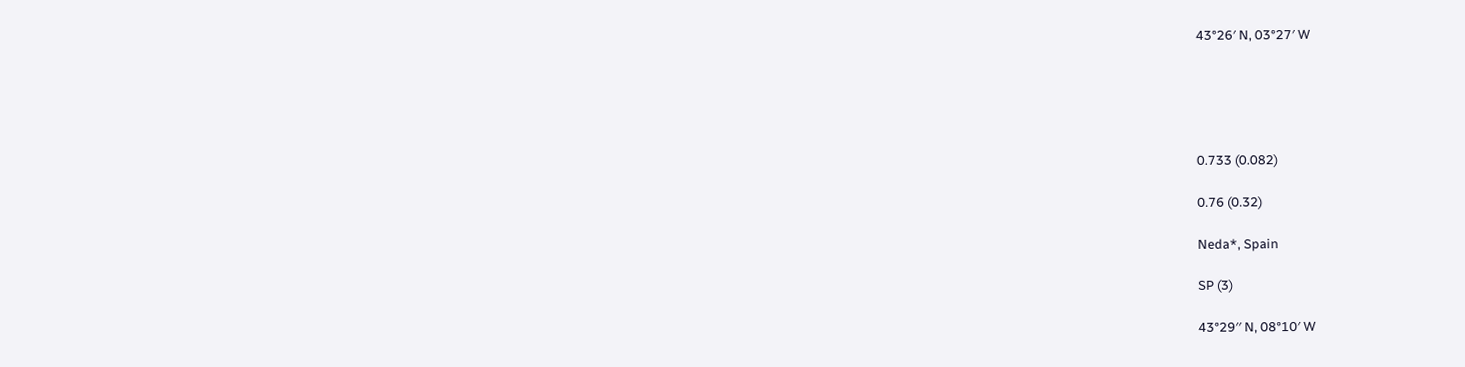43°26′ N, 03°27′ W





0.733 (0.082)

0.76 (0.32)

Neda*, Spain

SP (3)

43°29′′ N, 08°10′ W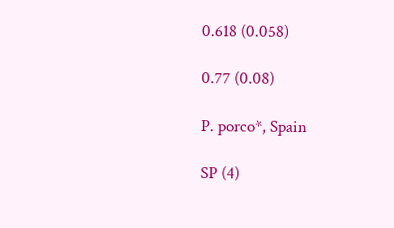0.618 (0.058)

0.77 (0.08)

P. porco*, Spain

SP (4)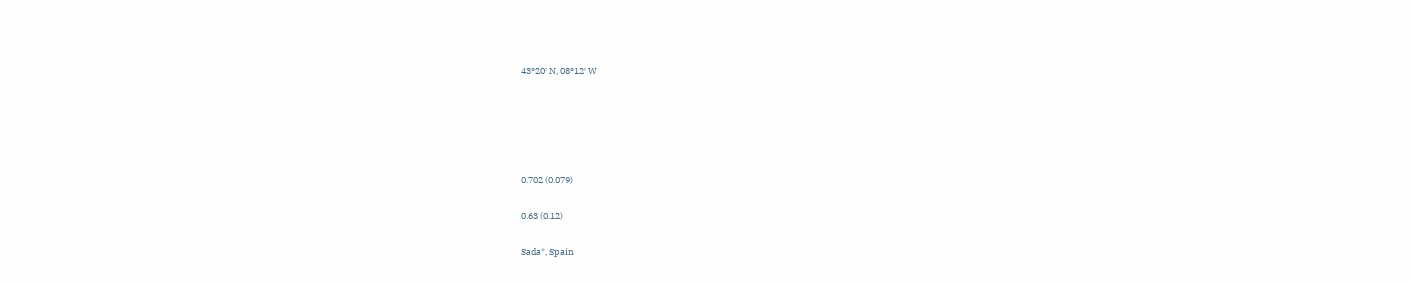43°20′ N, 08°12′ W





0.702 (0.079)

0.63 (0.12)

Sada*, Spain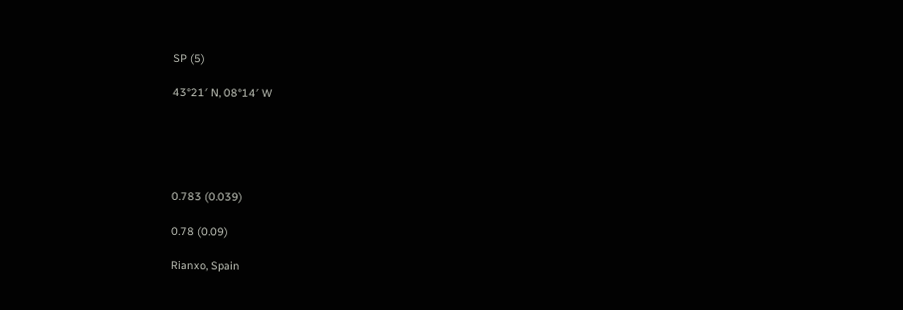SP (5)

43°21′ N, 08°14′ W





0.783 (0.039)

0.78 (0.09)

Rianxo, Spain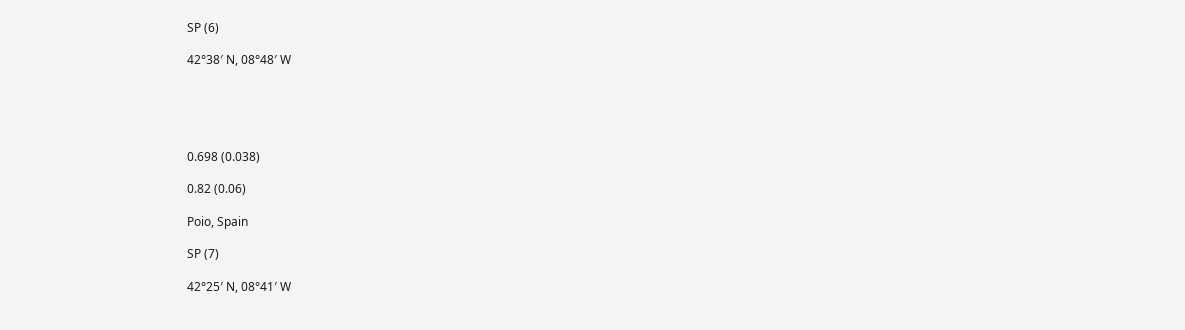SP (6)

42°38′ N, 08°48′ W





0.698 (0.038)

0.82 (0.06)

Poio, Spain

SP (7)

42°25′ N, 08°41′ W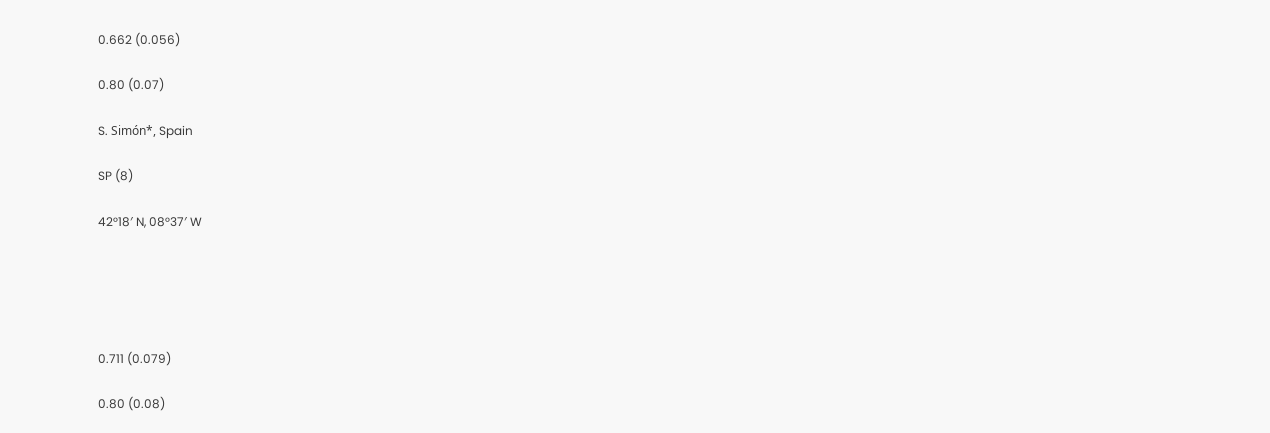0.662 (0.056)

0.80 (0.07)

S. Simón*, Spain

SP (8)

42°18′ N, 08°37′ W





0.711 (0.079)

0.80 (0.08)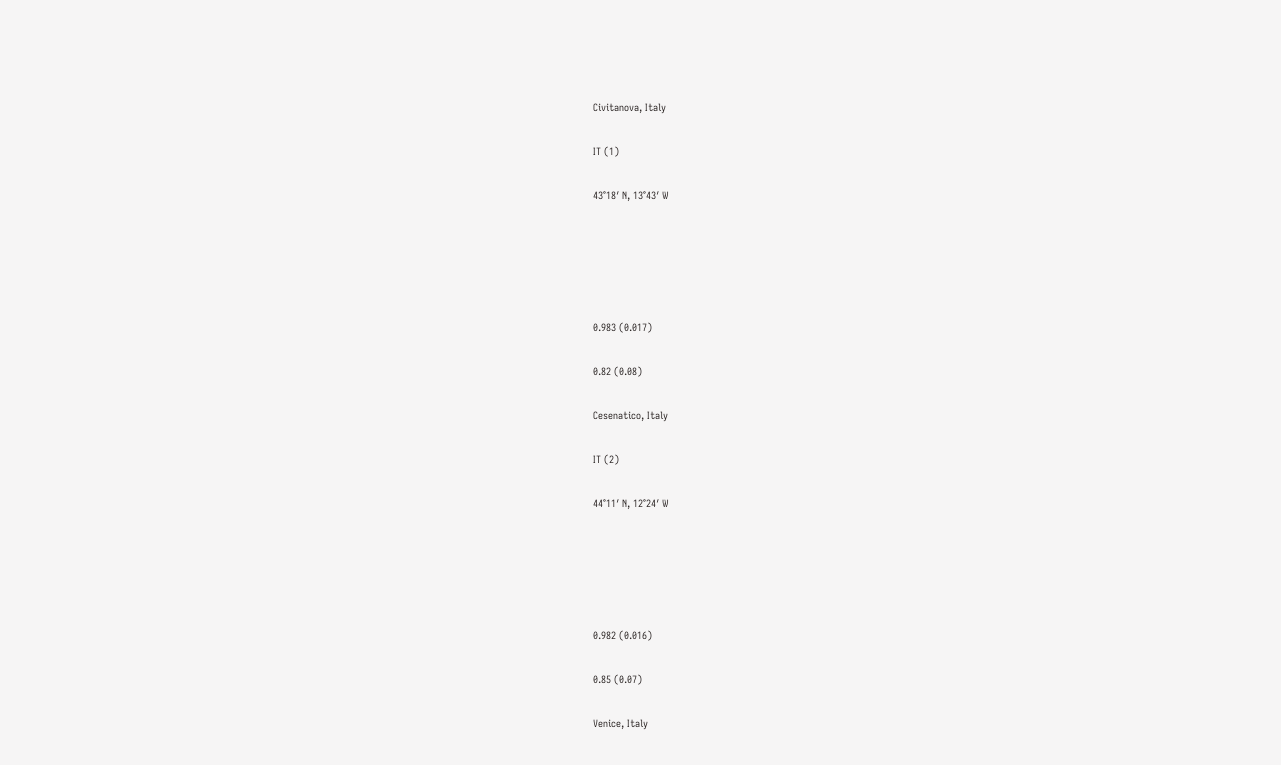Civitanova, Italy

IT (1)

43°18′ N, 13°43′ W





0.983 (0.017)

0.82 (0.08)

Cesenatico, Italy

IT (2)

44°11′ N, 12°24′ W





0.982 (0.016)

0.85 (0.07)

Venice, Italy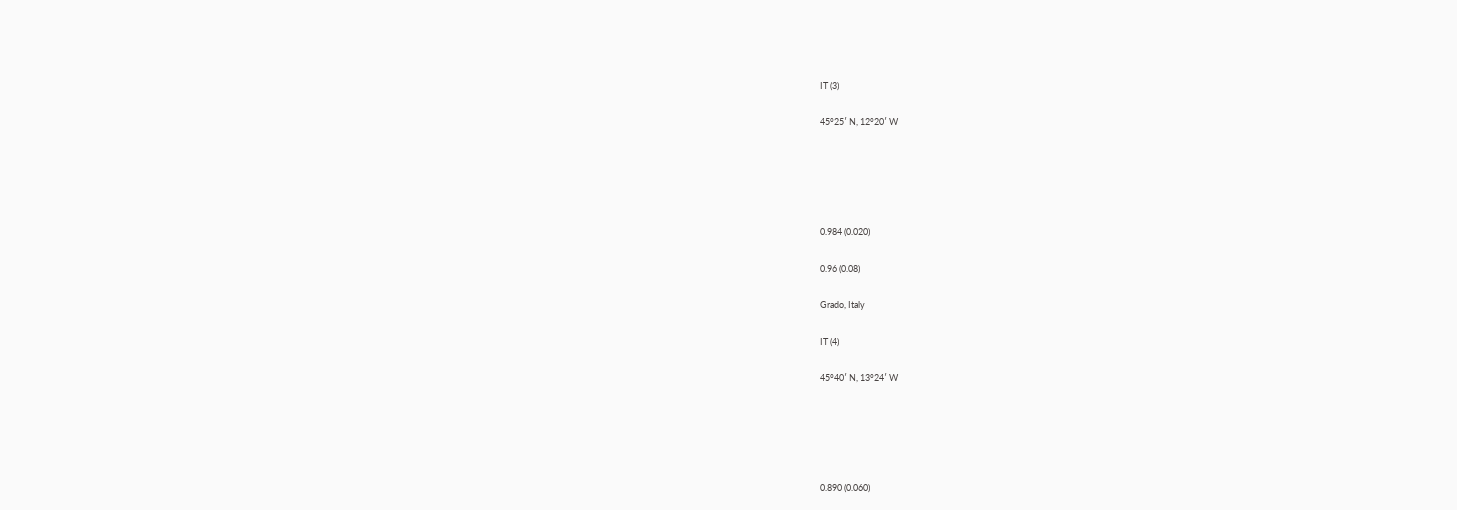IT (3)

45°25′ N, 12°20′ W





0.984 (0.020)

0.96 (0.08)

Grado, Italy

IT (4)

45°40′ N, 13°24′ W





0.890 (0.060)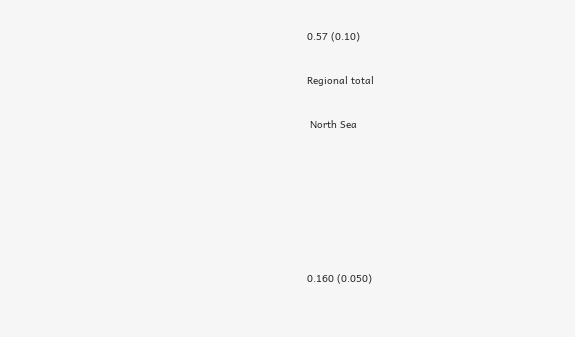0.57 (0.10)

Regional total

 North Sea






0.160 (0.050)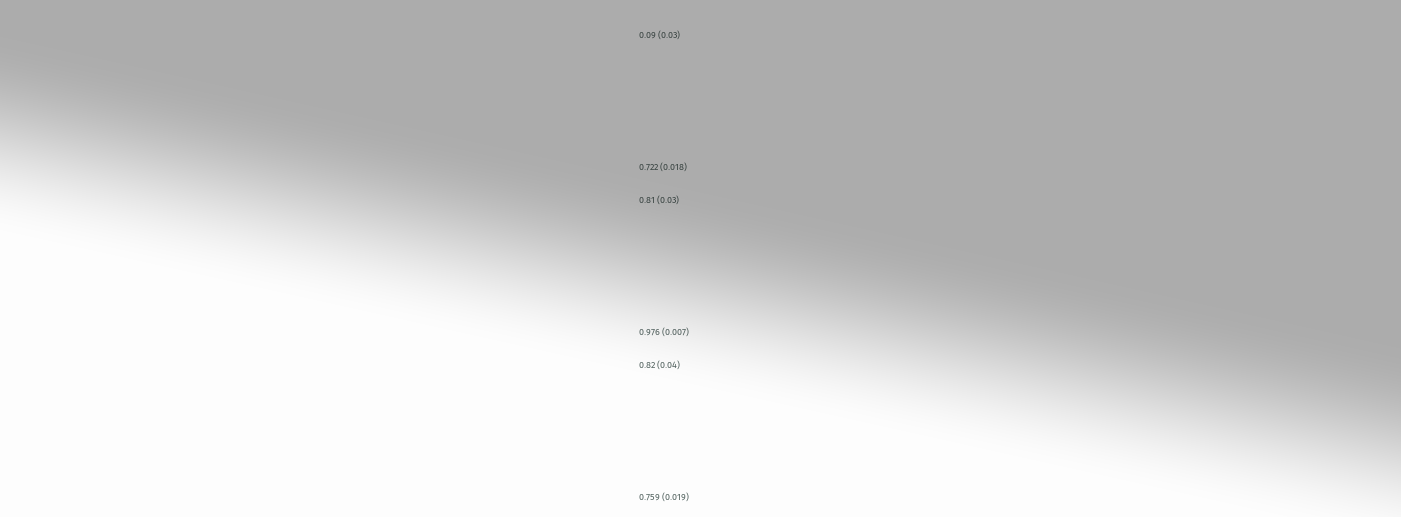0.09 (0.03)







0.722 (0.018)

0.81 (0.03)







0.976 (0.007)

0.82 (0.04)







0.759 (0.019)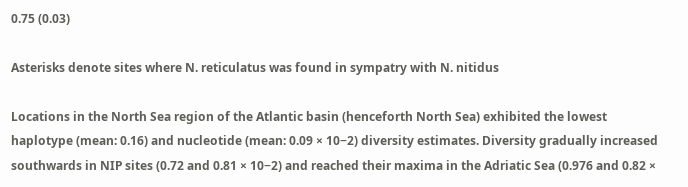0.75 (0.03)

Asterisks denote sites where N. reticulatus was found in sympatry with N. nitidus

Locations in the North Sea region of the Atlantic basin (henceforth North Sea) exhibited the lowest haplotype (mean: 0.16) and nucleotide (mean: 0.09 × 10−2) diversity estimates. Diversity gradually increased southwards in NIP sites (0.72 and 0.81 × 10−2) and reached their maxima in the Adriatic Sea (0.976 and 0.82 ×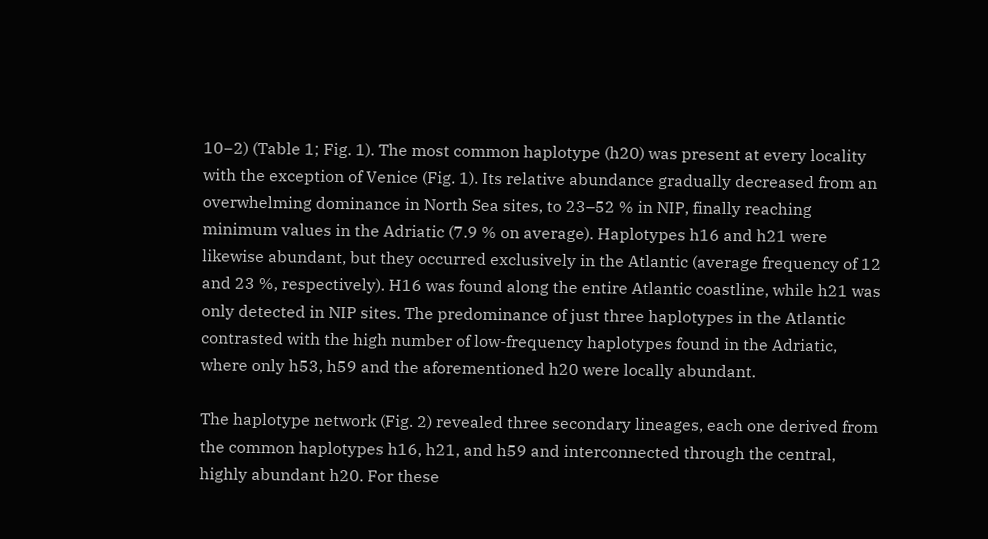10−2) (Table 1; Fig. 1). The most common haplotype (h20) was present at every locality with the exception of Venice (Fig. 1). Its relative abundance gradually decreased from an overwhelming dominance in North Sea sites, to 23–52 % in NIP, finally reaching minimum values in the Adriatic (7.9 % on average). Haplotypes h16 and h21 were likewise abundant, but they occurred exclusively in the Atlantic (average frequency of 12 and 23 %, respectively). H16 was found along the entire Atlantic coastline, while h21 was only detected in NIP sites. The predominance of just three haplotypes in the Atlantic contrasted with the high number of low-frequency haplotypes found in the Adriatic, where only h53, h59 and the aforementioned h20 were locally abundant.

The haplotype network (Fig. 2) revealed three secondary lineages, each one derived from the common haplotypes h16, h21, and h59 and interconnected through the central, highly abundant h20. For these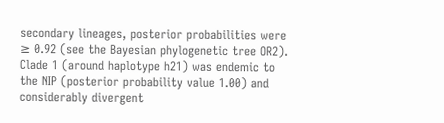secondary lineages, posterior probabilities were ≥ 0.92 (see the Bayesian phylogenetic tree OR2). Clade 1 (around haplotype h21) was endemic to the NIP (posterior probability value 1.00) and considerably divergent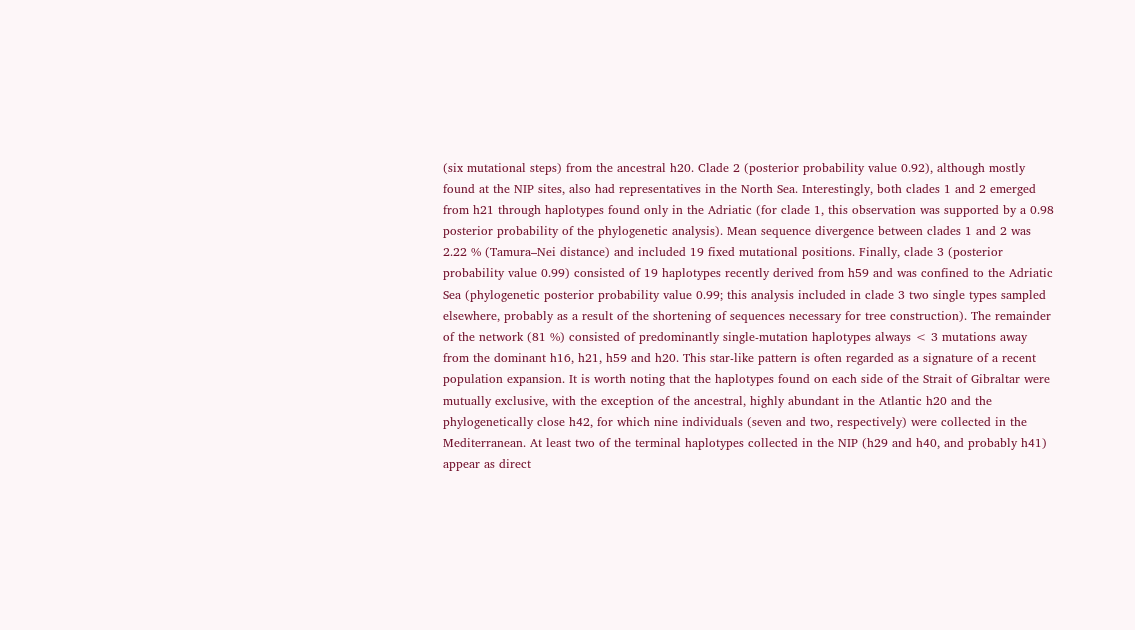(six mutational steps) from the ancestral h20. Clade 2 (posterior probability value 0.92), although mostly found at the NIP sites, also had representatives in the North Sea. Interestingly, both clades 1 and 2 emerged from h21 through haplotypes found only in the Adriatic (for clade 1, this observation was supported by a 0.98 posterior probability of the phylogenetic analysis). Mean sequence divergence between clades 1 and 2 was 2.22 % (Tamura–Nei distance) and included 19 fixed mutational positions. Finally, clade 3 (posterior probability value 0.99) consisted of 19 haplotypes recently derived from h59 and was confined to the Adriatic Sea (phylogenetic posterior probability value 0.99; this analysis included in clade 3 two single types sampled elsewhere, probably as a result of the shortening of sequences necessary for tree construction). The remainder of the network (81 %) consisted of predominantly single-mutation haplotypes always < 3 mutations away from the dominant h16, h21, h59 and h20. This star-like pattern is often regarded as a signature of a recent population expansion. It is worth noting that the haplotypes found on each side of the Strait of Gibraltar were mutually exclusive, with the exception of the ancestral, highly abundant in the Atlantic h20 and the phylogenetically close h42, for which nine individuals (seven and two, respectively) were collected in the Mediterranean. At least two of the terminal haplotypes collected in the NIP (h29 and h40, and probably h41) appear as direct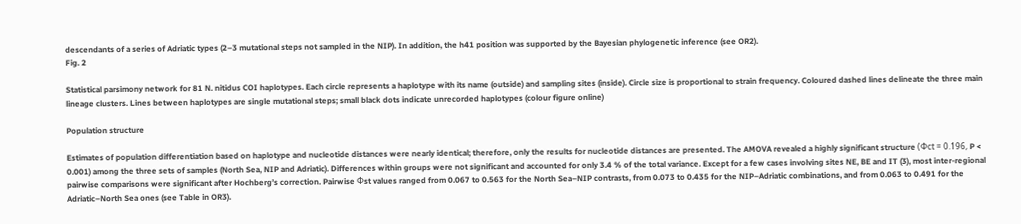descendants of a series of Adriatic types (2–3 mutational steps not sampled in the NIP). In addition, the h41 position was supported by the Bayesian phylogenetic inference (see OR2).
Fig. 2

Statistical parsimony network for 81 N. nitidus COI haplotypes. Each circle represents a haplotype with its name (outside) and sampling sites (inside). Circle size is proportional to strain frequency. Coloured dashed lines delineate the three main lineage clusters. Lines between haplotypes are single mutational steps; small black dots indicate unrecorded haplotypes (colour figure online)

Population structure

Estimates of population differentiation based on haplotype and nucleotide distances were nearly identical; therefore, only the results for nucleotide distances are presented. The AMOVA revealed a highly significant structure (Φct = 0.196, P < 0.001) among the three sets of samples (North Sea, NIP and Adriatic). Differences within groups were not significant and accounted for only 3.4 % of the total variance. Except for a few cases involving sites NE, BE and IT (3), most inter-regional pairwise comparisons were significant after Hochberg’s correction. Pairwise Φst values ranged from 0.067 to 0.563 for the North Sea–NIP contrasts, from 0.073 to 0.435 for the NIP–Adriatic combinations, and from 0.063 to 0.491 for the Adriatic–North Sea ones (see Table in OR3).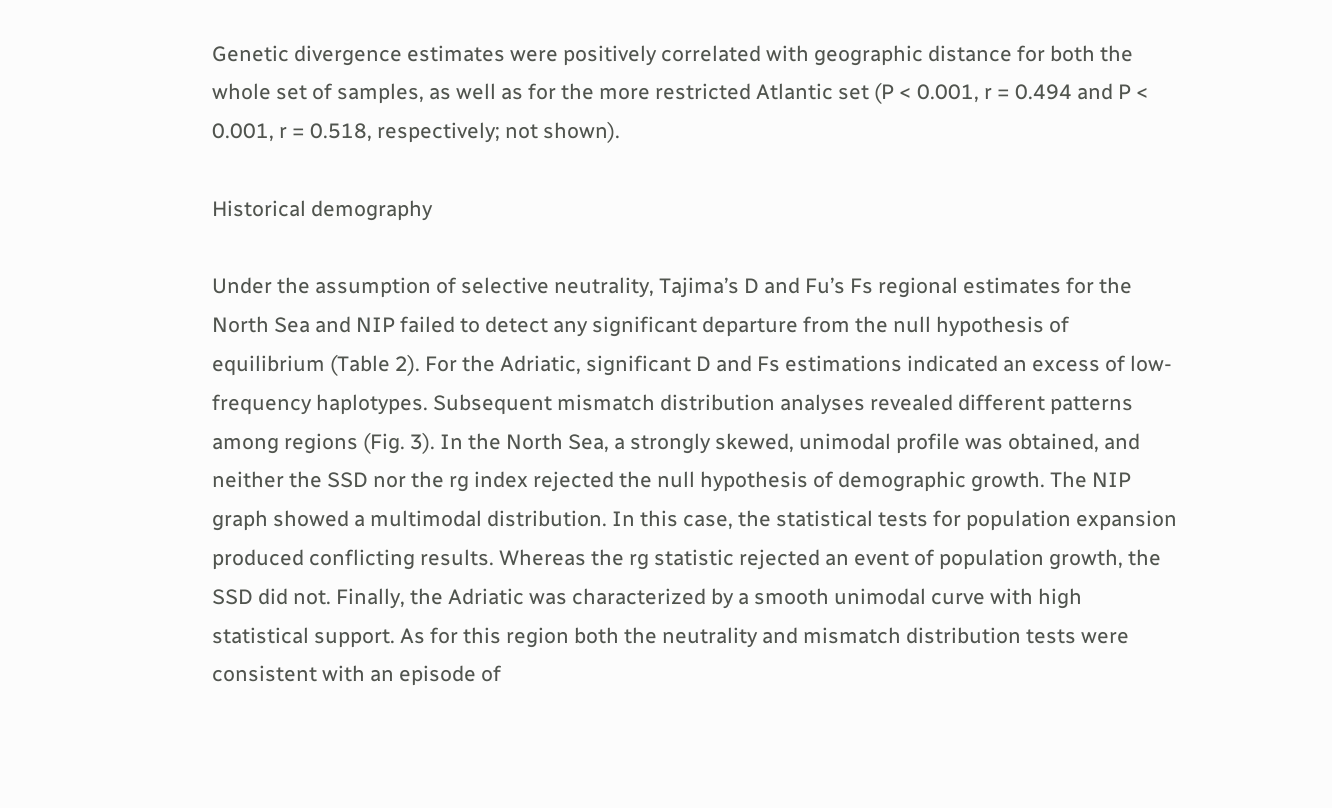Genetic divergence estimates were positively correlated with geographic distance for both the whole set of samples, as well as for the more restricted Atlantic set (P < 0.001, r = 0.494 and P < 0.001, r = 0.518, respectively; not shown).

Historical demography

Under the assumption of selective neutrality, Tajima’s D and Fu’s Fs regional estimates for the North Sea and NIP failed to detect any significant departure from the null hypothesis of equilibrium (Table 2). For the Adriatic, significant D and Fs estimations indicated an excess of low-frequency haplotypes. Subsequent mismatch distribution analyses revealed different patterns among regions (Fig. 3). In the North Sea, a strongly skewed, unimodal profile was obtained, and neither the SSD nor the rg index rejected the null hypothesis of demographic growth. The NIP graph showed a multimodal distribution. In this case, the statistical tests for population expansion produced conflicting results. Whereas the rg statistic rejected an event of population growth, the SSD did not. Finally, the Adriatic was characterized by a smooth unimodal curve with high statistical support. As for this region both the neutrality and mismatch distribution tests were consistent with an episode of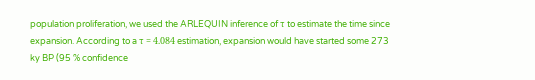population proliferation, we used the ARLEQUIN inference of τ to estimate the time since expansion. According to a τ = 4.084 estimation, expansion would have started some 273 ky BP (95 % confidence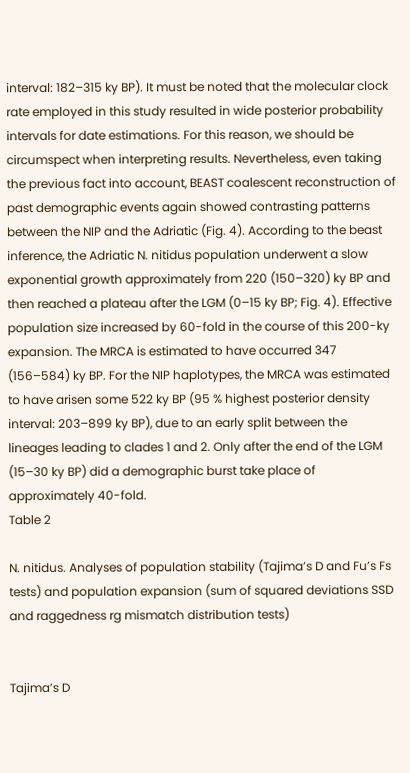interval: 182–315 ky BP). It must be noted that the molecular clock rate employed in this study resulted in wide posterior probability intervals for date estimations. For this reason, we should be circumspect when interpreting results. Nevertheless, even taking the previous fact into account, BEAST coalescent reconstruction of past demographic events again showed contrasting patterns between the NIP and the Adriatic (Fig. 4). According to the beast inference, the Adriatic N. nitidus population underwent a slow exponential growth approximately from 220 (150–320) ky BP and then reached a plateau after the LGM (0–15 ky BP; Fig. 4). Effective population size increased by 60-fold in the course of this 200-ky expansion. The MRCA is estimated to have occurred 347 (156–584) ky BP. For the NIP haplotypes, the MRCA was estimated to have arisen some 522 ky BP (95 % highest posterior density interval: 203–899 ky BP), due to an early split between the lineages leading to clades 1 and 2. Only after the end of the LGM (15–30 ky BP) did a demographic burst take place of approximately 40-fold.
Table 2

N. nitidus. Analyses of population stability (Tajima’s D and Fu’s Fs tests) and population expansion (sum of squared deviations SSD and raggedness rg mismatch distribution tests)


Tajima’s D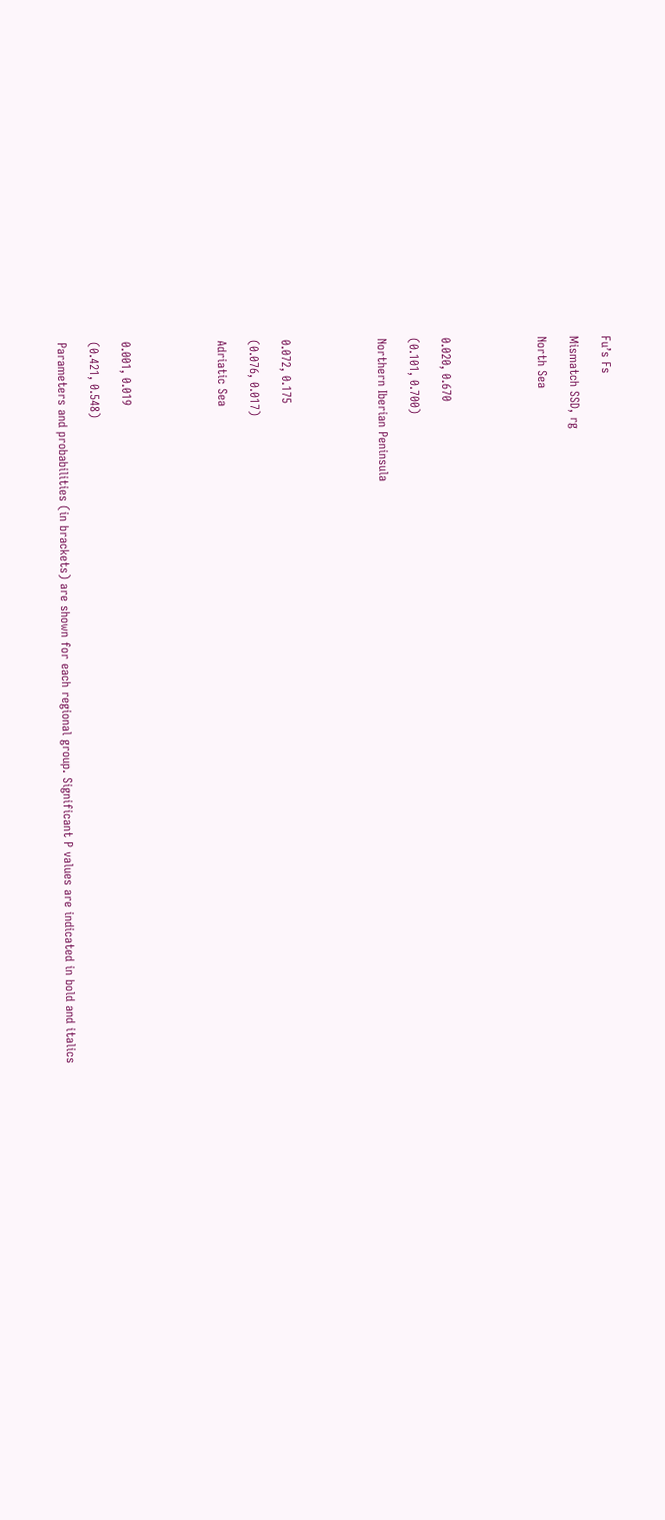Fu’s Fs

Mismatch SSD, rg

North Sea





0.020, 0.670

(0.101, 0.700)

Northern Iberian Peninsula





0.072, 0.175

(0.076, 0.017)

Adriatic Sea





0.001, 0.019

(0.421, 0.548)

Parameters and probabilities (in brackets) are shown for each regional group. Significant P values are indicated in bold and italics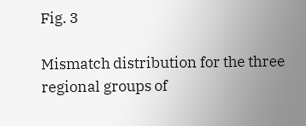Fig. 3

Mismatch distribution for the three regional groups of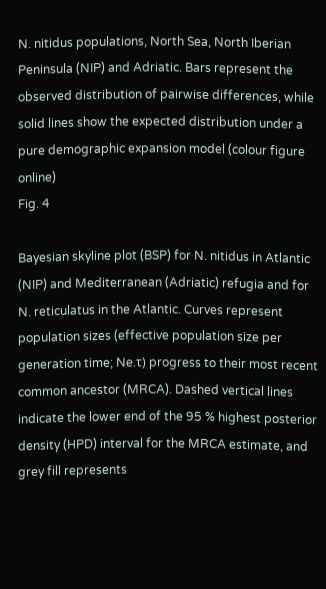N. nitidus populations, North Sea, North Iberian Peninsula (NIP) and Adriatic. Bars represent the observed distribution of pairwise differences, while solid lines show the expected distribution under a pure demographic expansion model (colour figure online)
Fig. 4

Bayesian skyline plot (BSP) for N. nitidus in Atlantic (NIP) and Mediterranean (Adriatic) refugia and for N. reticulatus in the Atlantic. Curves represent population sizes (effective population size per generation time; Ne.τ) progress to their most recent common ancestor (MRCA). Dashed vertical lines indicate the lower end of the 95 % highest posterior density (HPD) interval for the MRCA estimate, and grey fill represents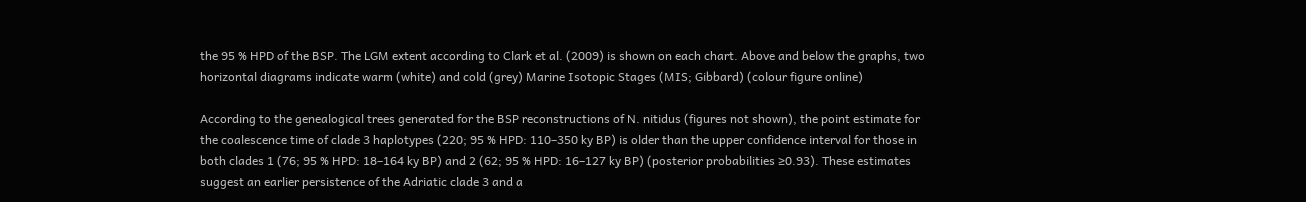the 95 % HPD of the BSP. The LGM extent according to Clark et al. (2009) is shown on each chart. Above and below the graphs, two horizontal diagrams indicate warm (white) and cold (grey) Marine Isotopic Stages (MIS; Gibbard) (colour figure online)

According to the genealogical trees generated for the BSP reconstructions of N. nitidus (figures not shown), the point estimate for the coalescence time of clade 3 haplotypes (220; 95 % HPD: 110–350 ky BP) is older than the upper confidence interval for those in both clades 1 (76; 95 % HPD: 18–164 ky BP) and 2 (62; 95 % HPD: 16–127 ky BP) (posterior probabilities ≥0.93). These estimates suggest an earlier persistence of the Adriatic clade 3 and a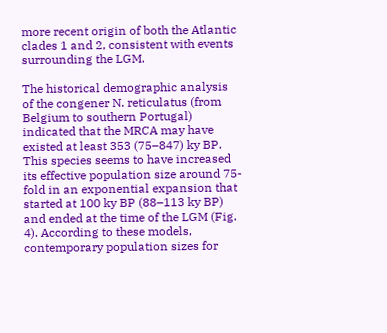more recent origin of both the Atlantic clades 1 and 2, consistent with events surrounding the LGM.

The historical demographic analysis of the congener N. reticulatus (from Belgium to southern Portugal) indicated that the MRCA may have existed at least 353 (75–847) ky BP. This species seems to have increased its effective population size around 75-fold in an exponential expansion that started at 100 ky BP (88–113 ky BP) and ended at the time of the LGM (Fig. 4). According to these models, contemporary population sizes for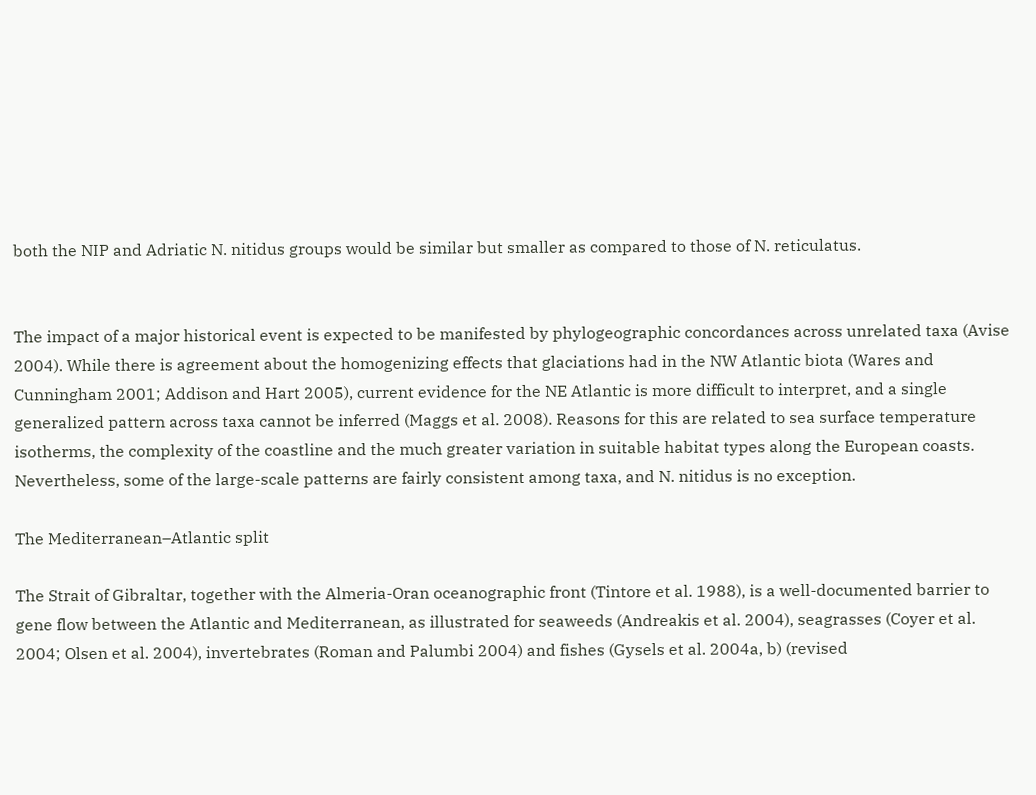both the NIP and Adriatic N. nitidus groups would be similar but smaller as compared to those of N. reticulatus.


The impact of a major historical event is expected to be manifested by phylogeographic concordances across unrelated taxa (Avise 2004). While there is agreement about the homogenizing effects that glaciations had in the NW Atlantic biota (Wares and Cunningham 2001; Addison and Hart 2005), current evidence for the NE Atlantic is more difficult to interpret, and a single generalized pattern across taxa cannot be inferred (Maggs et al. 2008). Reasons for this are related to sea surface temperature isotherms, the complexity of the coastline and the much greater variation in suitable habitat types along the European coasts. Nevertheless, some of the large-scale patterns are fairly consistent among taxa, and N. nitidus is no exception.

The Mediterranean–Atlantic split

The Strait of Gibraltar, together with the Almeria-Oran oceanographic front (Tintore et al. 1988), is a well-documented barrier to gene flow between the Atlantic and Mediterranean, as illustrated for seaweeds (Andreakis et al. 2004), seagrasses (Coyer et al. 2004; Olsen et al. 2004), invertebrates (Roman and Palumbi 2004) and fishes (Gysels et al. 2004a, b) (revised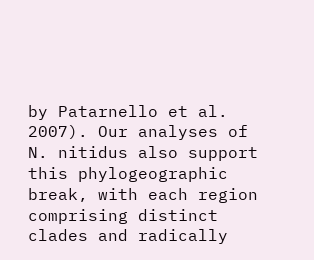by Patarnello et al. 2007). Our analyses of N. nitidus also support this phylogeographic break, with each region comprising distinct clades and radically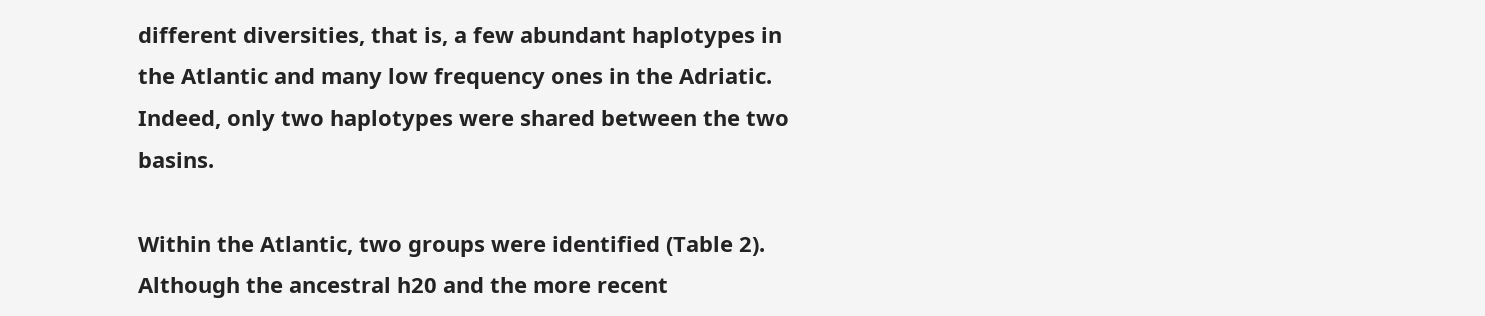different diversities, that is, a few abundant haplotypes in the Atlantic and many low frequency ones in the Adriatic. Indeed, only two haplotypes were shared between the two basins.

Within the Atlantic, two groups were identified (Table 2). Although the ancestral h20 and the more recent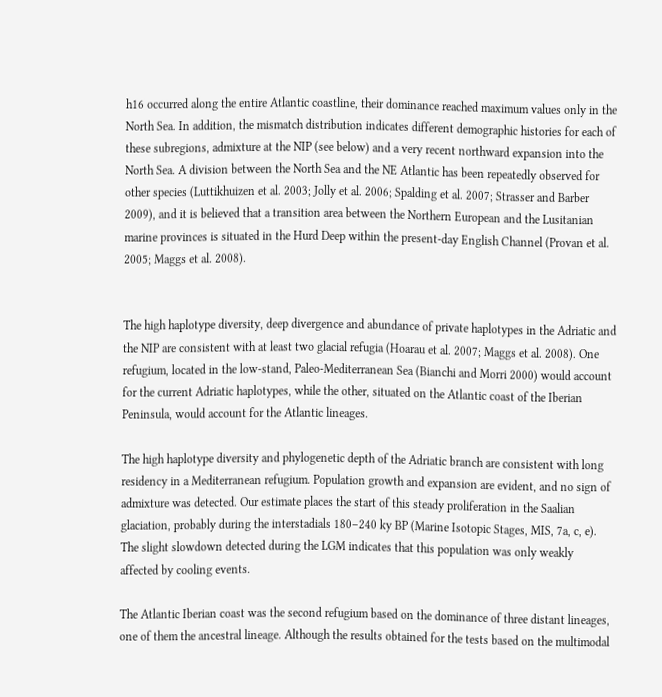h16 occurred along the entire Atlantic coastline, their dominance reached maximum values only in the North Sea. In addition, the mismatch distribution indicates different demographic histories for each of these subregions, admixture at the NIP (see below) and a very recent northward expansion into the North Sea. A division between the North Sea and the NE Atlantic has been repeatedly observed for other species (Luttikhuizen et al. 2003; Jolly et al. 2006; Spalding et al. 2007; Strasser and Barber 2009), and it is believed that a transition area between the Northern European and the Lusitanian marine provinces is situated in the Hurd Deep within the present-day English Channel (Provan et al. 2005; Maggs et al. 2008).


The high haplotype diversity, deep divergence and abundance of private haplotypes in the Adriatic and the NIP are consistent with at least two glacial refugia (Hoarau et al. 2007; Maggs et al. 2008). One refugium, located in the low-stand, Paleo-Mediterranean Sea (Bianchi and Morri 2000) would account for the current Adriatic haplotypes, while the other, situated on the Atlantic coast of the Iberian Peninsula, would account for the Atlantic lineages.

The high haplotype diversity and phylogenetic depth of the Adriatic branch are consistent with long residency in a Mediterranean refugium. Population growth and expansion are evident, and no sign of admixture was detected. Our estimate places the start of this steady proliferation in the Saalian glaciation, probably during the interstadials 180–240 ky BP (Marine Isotopic Stages, MIS, 7a, c, e). The slight slowdown detected during the LGM indicates that this population was only weakly affected by cooling events.

The Atlantic Iberian coast was the second refugium based on the dominance of three distant lineages, one of them the ancestral lineage. Although the results obtained for the tests based on the multimodal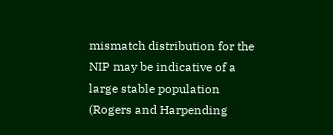mismatch distribution for the NIP may be indicative of a large stable population (Rogers and Harpending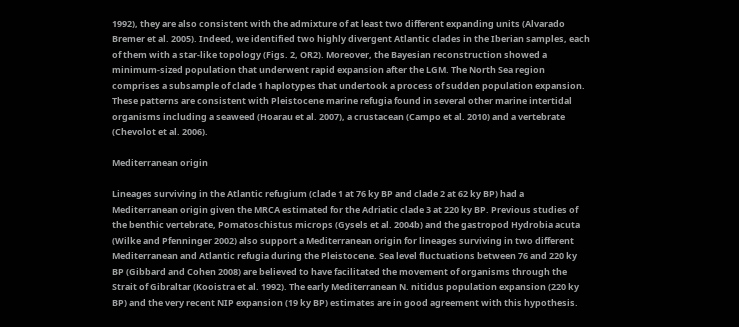1992), they are also consistent with the admixture of at least two different expanding units (Alvarado Bremer et al. 2005). Indeed, we identified two highly divergent Atlantic clades in the Iberian samples, each of them with a star-like topology (Figs. 2, OR2). Moreover, the Bayesian reconstruction showed a minimum-sized population that underwent rapid expansion after the LGM. The North Sea region comprises a subsample of clade 1 haplotypes that undertook a process of sudden population expansion. These patterns are consistent with Pleistocene marine refugia found in several other marine intertidal organisms including a seaweed (Hoarau et al. 2007), a crustacean (Campo et al. 2010) and a vertebrate (Chevolot et al. 2006).

Mediterranean origin

Lineages surviving in the Atlantic refugium (clade 1 at 76 ky BP and clade 2 at 62 ky BP) had a Mediterranean origin given the MRCA estimated for the Adriatic clade 3 at 220 ky BP. Previous studies of the benthic vertebrate, Pomatoschistus microps (Gysels et al. 2004b) and the gastropod Hydrobia acuta (Wilke and Pfenninger 2002) also support a Mediterranean origin for lineages surviving in two different Mediterranean and Atlantic refugia during the Pleistocene. Sea level fluctuations between 76 and 220 ky BP (Gibbard and Cohen 2008) are believed to have facilitated the movement of organisms through the Strait of Gibraltar (Kooistra et al. 1992). The early Mediterranean N. nitidus population expansion (220 ky BP) and the very recent NIP expansion (19 ky BP) estimates are in good agreement with this hypothesis.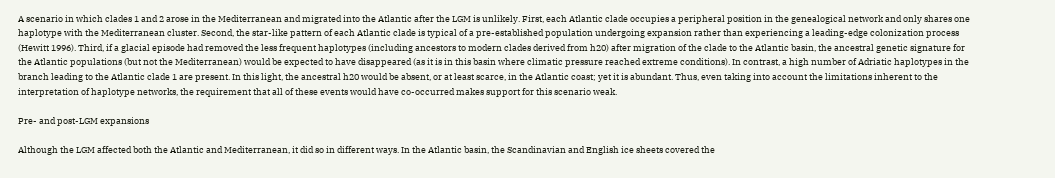A scenario in which clades 1 and 2 arose in the Mediterranean and migrated into the Atlantic after the LGM is unlikely. First, each Atlantic clade occupies a peripheral position in the genealogical network and only shares one haplotype with the Mediterranean cluster. Second, the star-like pattern of each Atlantic clade is typical of a pre-established population undergoing expansion rather than experiencing a leading-edge colonization process (Hewitt 1996). Third, if a glacial episode had removed the less frequent haplotypes (including ancestors to modern clades derived from h20) after migration of the clade to the Atlantic basin, the ancestral genetic signature for the Atlantic populations (but not the Mediterranean) would be expected to have disappeared (as it is in this basin where climatic pressure reached extreme conditions). In contrast, a high number of Adriatic haplotypes in the branch leading to the Atlantic clade 1 are present. In this light, the ancestral h20 would be absent, or at least scarce, in the Atlantic coast; yet it is abundant. Thus, even taking into account the limitations inherent to the interpretation of haplotype networks, the requirement that all of these events would have co-occurred makes support for this scenario weak.

Pre- and post-LGM expansions

Although the LGM affected both the Atlantic and Mediterranean, it did so in different ways. In the Atlantic basin, the Scandinavian and English ice sheets covered the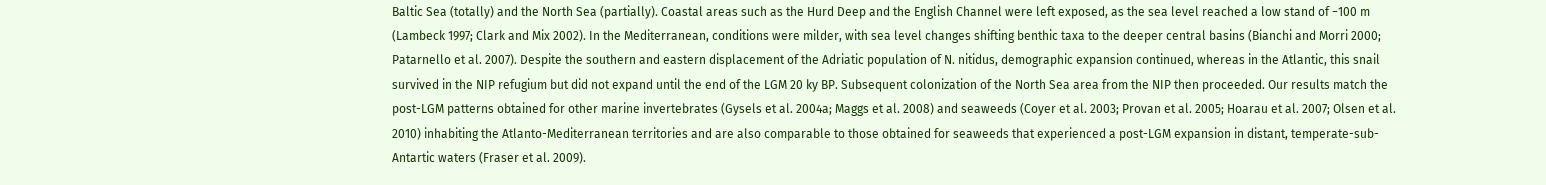Baltic Sea (totally) and the North Sea (partially). Coastal areas such as the Hurd Deep and the English Channel were left exposed, as the sea level reached a low stand of −100 m (Lambeck 1997; Clark and Mix 2002). In the Mediterranean, conditions were milder, with sea level changes shifting benthic taxa to the deeper central basins (Bianchi and Morri 2000; Patarnello et al. 2007). Despite the southern and eastern displacement of the Adriatic population of N. nitidus, demographic expansion continued, whereas in the Atlantic, this snail survived in the NIP refugium but did not expand until the end of the LGM 20 ky BP. Subsequent colonization of the North Sea area from the NIP then proceeded. Our results match the post-LGM patterns obtained for other marine invertebrates (Gysels et al. 2004a; Maggs et al. 2008) and seaweeds (Coyer et al. 2003; Provan et al. 2005; Hoarau et al. 2007; Olsen et al. 2010) inhabiting the Atlanto-Mediterranean territories and are also comparable to those obtained for seaweeds that experienced a post-LGM expansion in distant, temperate-sub-Antartic waters (Fraser et al. 2009).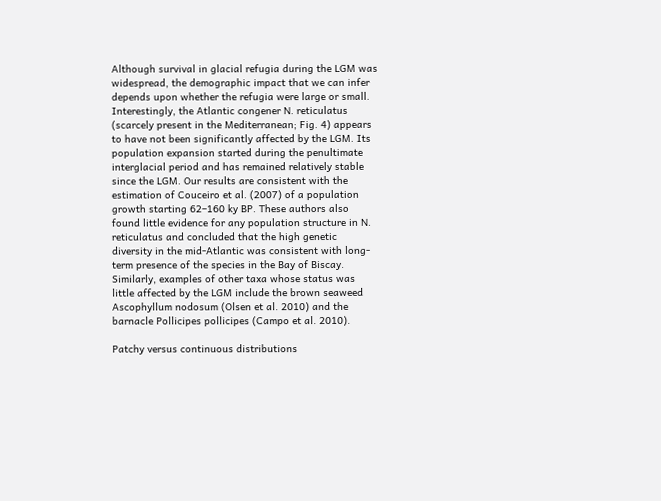Although survival in glacial refugia during the LGM was widespread, the demographic impact that we can infer depends upon whether the refugia were large or small. Interestingly, the Atlantic congener N. reticulatus (scarcely present in the Mediterranean; Fig. 4) appears to have not been significantly affected by the LGM. Its population expansion started during the penultimate interglacial period and has remained relatively stable since the LGM. Our results are consistent with the estimation of Couceiro et al. (2007) of a population growth starting 62–160 ky BP. These authors also found little evidence for any population structure in N. reticulatus and concluded that the high genetic diversity in the mid-Atlantic was consistent with long-term presence of the species in the Bay of Biscay. Similarly, examples of other taxa whose status was little affected by the LGM include the brown seaweed Ascophyllum nodosum (Olsen et al. 2010) and the barnacle Pollicipes pollicipes (Campo et al. 2010).

Patchy versus continuous distributions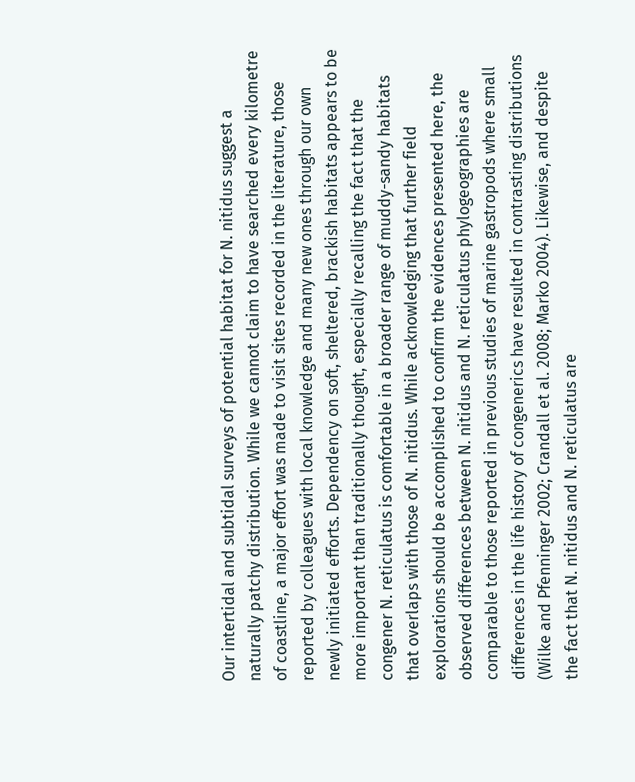Our intertidal and subtidal surveys of potential habitat for N. nitidus suggest a naturally patchy distribution. While we cannot claim to have searched every kilometre of coastline, a major effort was made to visit sites recorded in the literature, those reported by colleagues with local knowledge and many new ones through our own newly initiated efforts. Dependency on soft, sheltered, brackish habitats appears to be more important than traditionally thought, especially recalling the fact that the congener N. reticulatus is comfortable in a broader range of muddy-sandy habitats that overlaps with those of N. nitidus. While acknowledging that further field explorations should be accomplished to confirm the evidences presented here, the observed differences between N. nitidus and N. reticulatus phylogeographies are comparable to those reported in previous studies of marine gastropods where small differences in the life history of congenerics have resulted in contrasting distributions (Wilke and Pfenninger 2002; Crandall et al. 2008; Marko 2004). Likewise, and despite the fact that N. nitidus and N. reticulatus are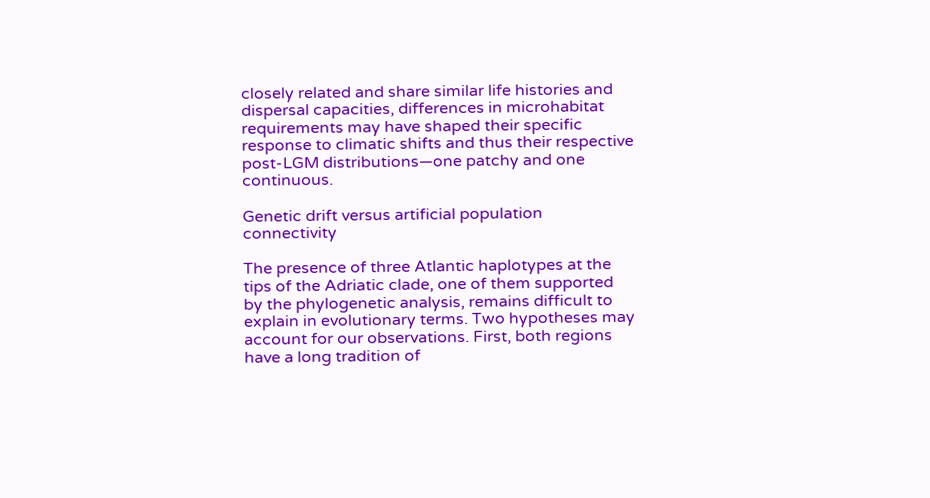closely related and share similar life histories and dispersal capacities, differences in microhabitat requirements may have shaped their specific response to climatic shifts and thus their respective post-LGM distributions—one patchy and one continuous.

Genetic drift versus artificial population connectivity

The presence of three Atlantic haplotypes at the tips of the Adriatic clade, one of them supported by the phylogenetic analysis, remains difficult to explain in evolutionary terms. Two hypotheses may account for our observations. First, both regions have a long tradition of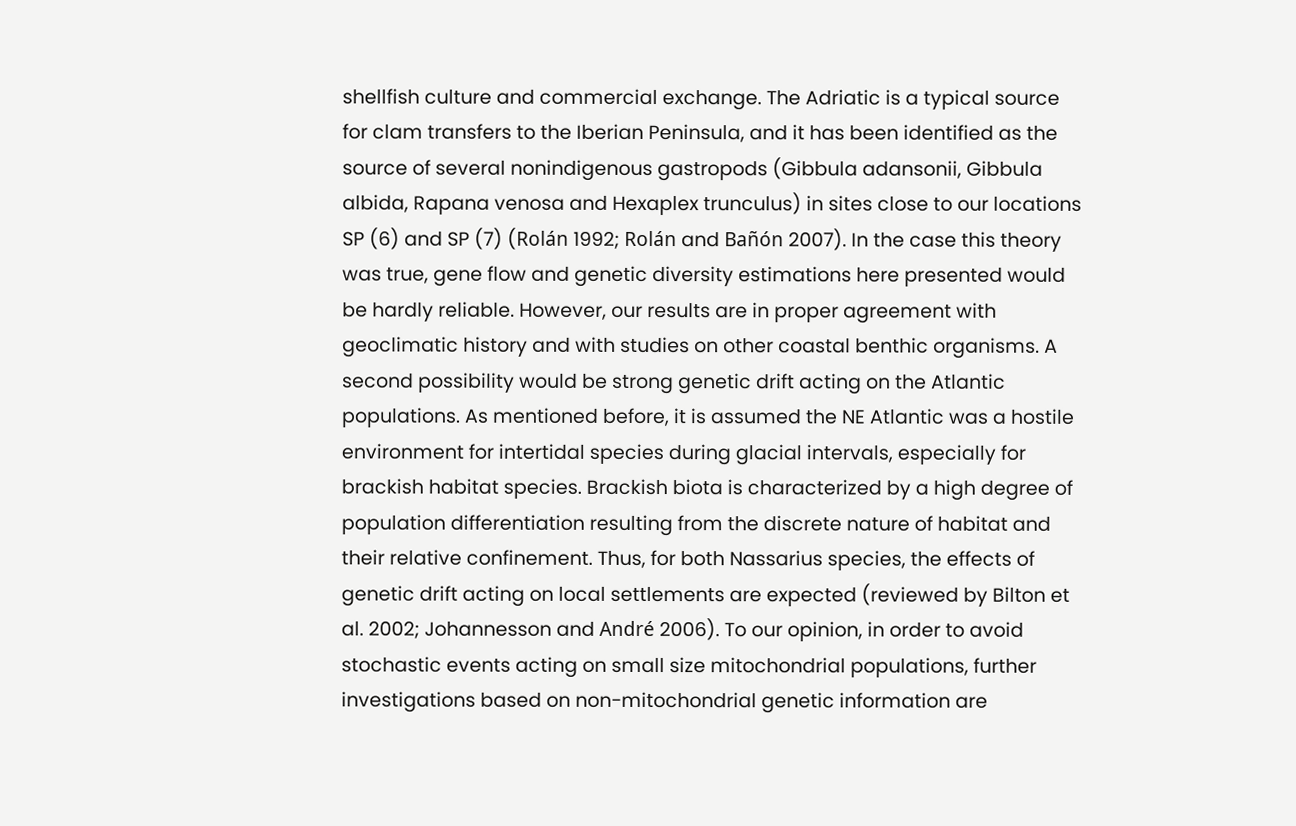shellfish culture and commercial exchange. The Adriatic is a typical source for clam transfers to the Iberian Peninsula, and it has been identified as the source of several nonindigenous gastropods (Gibbula adansonii, Gibbula albida, Rapana venosa and Hexaplex trunculus) in sites close to our locations SP (6) and SP (7) (Rolán 1992; Rolán and Bañón 2007). In the case this theory was true, gene flow and genetic diversity estimations here presented would be hardly reliable. However, our results are in proper agreement with geoclimatic history and with studies on other coastal benthic organisms. A second possibility would be strong genetic drift acting on the Atlantic populations. As mentioned before, it is assumed the NE Atlantic was a hostile environment for intertidal species during glacial intervals, especially for brackish habitat species. Brackish biota is characterized by a high degree of population differentiation resulting from the discrete nature of habitat and their relative confinement. Thus, for both Nassarius species, the effects of genetic drift acting on local settlements are expected (reviewed by Bilton et al. 2002; Johannesson and André 2006). To our opinion, in order to avoid stochastic events acting on small size mitochondrial populations, further investigations based on non-mitochondrial genetic information are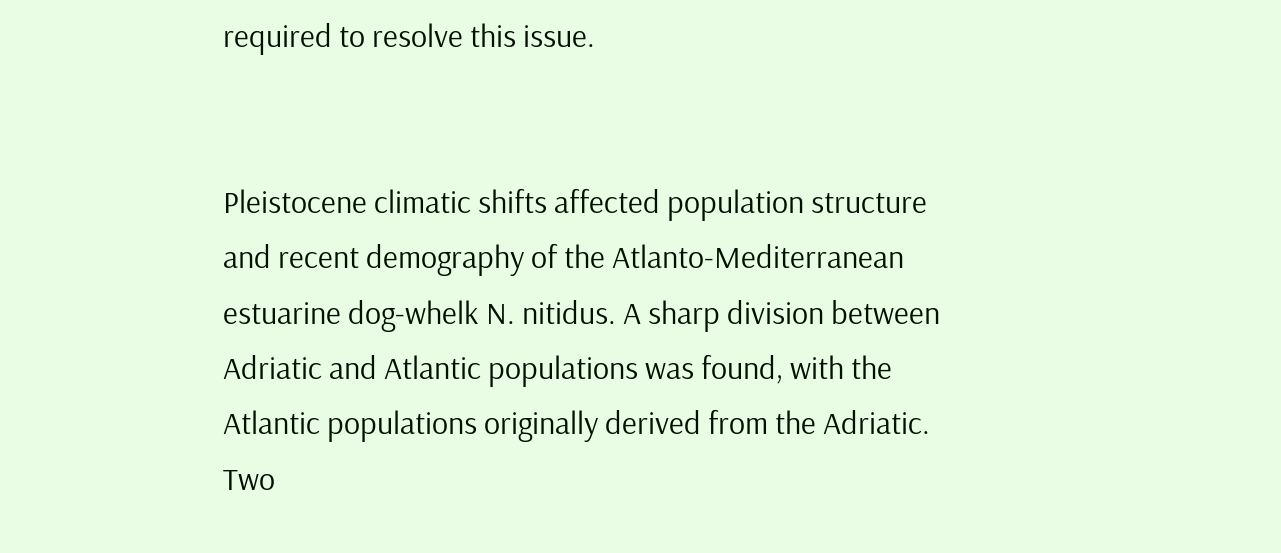required to resolve this issue.


Pleistocene climatic shifts affected population structure and recent demography of the Atlanto-Mediterranean estuarine dog-whelk N. nitidus. A sharp division between Adriatic and Atlantic populations was found, with the Atlantic populations originally derived from the Adriatic. Two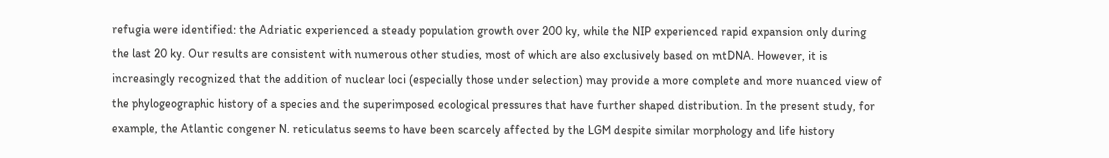refugia were identified: the Adriatic experienced a steady population growth over 200 ky, while the NIP experienced rapid expansion only during the last 20 ky. Our results are consistent with numerous other studies, most of which are also exclusively based on mtDNA. However, it is increasingly recognized that the addition of nuclear loci (especially those under selection) may provide a more complete and more nuanced view of the phylogeographic history of a species and the superimposed ecological pressures that have further shaped distribution. In the present study, for example, the Atlantic congener N. reticulatus seems to have been scarcely affected by the LGM despite similar morphology and life history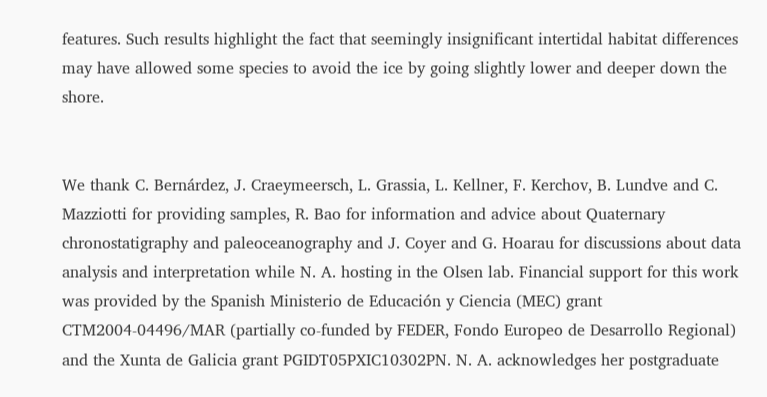features. Such results highlight the fact that seemingly insignificant intertidal habitat differences may have allowed some species to avoid the ice by going slightly lower and deeper down the shore.


We thank C. Bernárdez, J. Craeymeersch, L. Grassia, L. Kellner, F. Kerchov, B. Lundve and C. Mazziotti for providing samples, R. Bao for information and advice about Quaternary chronostatigraphy and paleoceanography and J. Coyer and G. Hoarau for discussions about data analysis and interpretation while N. A. hosting in the Olsen lab. Financial support for this work was provided by the Spanish Ministerio de Educación y Ciencia (MEC) grant CTM2004-04496/MAR (partially co-funded by FEDER, Fondo Europeo de Desarrollo Regional) and the Xunta de Galicia grant PGIDT05PXIC10302PN. N. A. acknowledges her postgraduate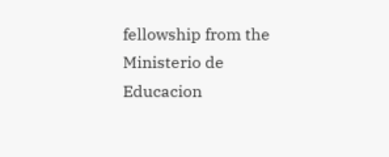fellowship from the Ministerio de Educacion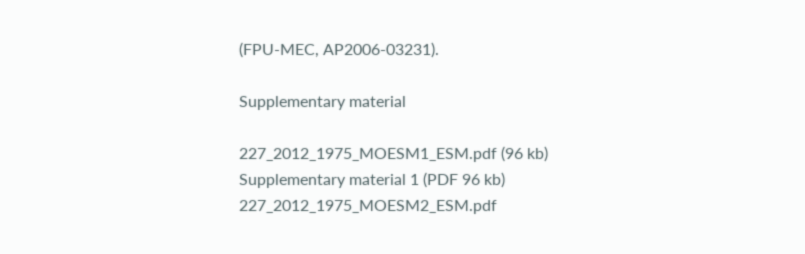(FPU-MEC, AP2006-03231).

Supplementary material

227_2012_1975_MOESM1_ESM.pdf (96 kb)
Supplementary material 1 (PDF 96 kb)
227_2012_1975_MOESM2_ESM.pdf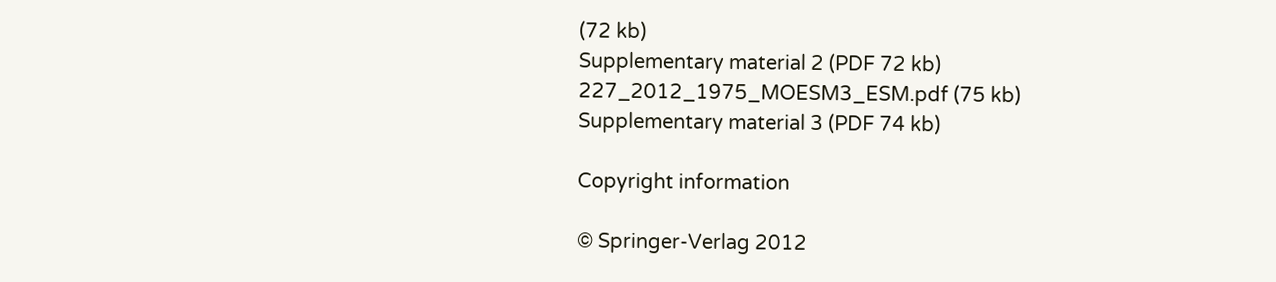(72 kb)
Supplementary material 2 (PDF 72 kb)
227_2012_1975_MOESM3_ESM.pdf (75 kb)
Supplementary material 3 (PDF 74 kb)

Copyright information

© Springer-Verlag 2012